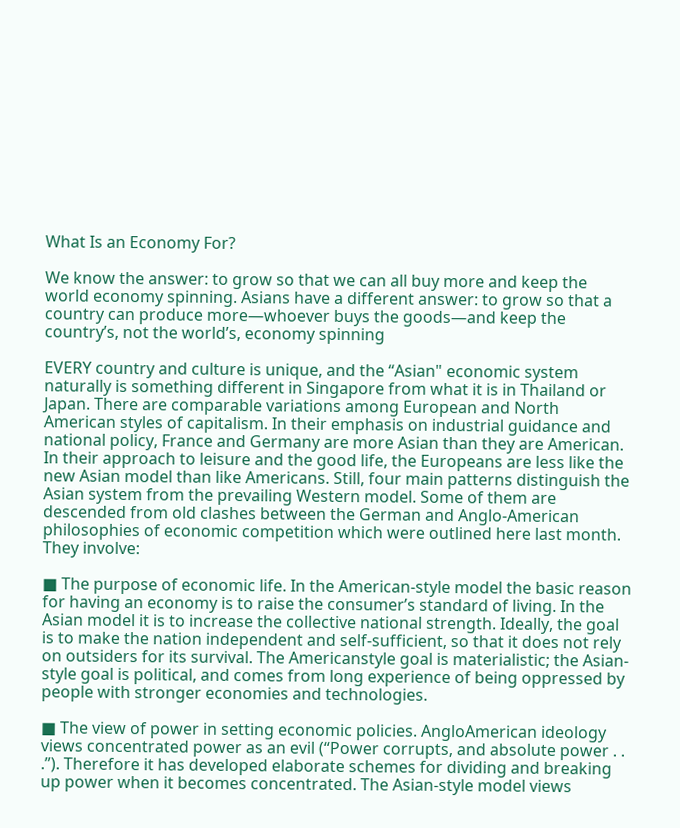What Is an Economy For?

We know the answer: to grow so that we can all buy more and keep the world economy spinning. Asians have a different answer: to grow so that a country can produce more—whoever buys the goods—and keep the country’s, not the world’s, economy spinning

EVERY country and culture is unique, and the “Asian" economic system naturally is something different in Singapore from what it is in Thailand or Japan. There are comparable variations among European and North American styles of capitalism. In their emphasis on industrial guidance and national policy, France and Germany are more Asian than they are American. In their approach to leisure and the good life, the Europeans are less like the new Asian model than like Americans. Still, four main patterns distinguish the Asian system from the prevailing Western model. Some of them are descended from old clashes between the German and Anglo-American philosophies of economic competition which were outlined here last month. They involve:

■ The purpose of economic life. In the American-style model the basic reason for having an economy is to raise the consumer’s standard of living. In the Asian model it is to increase the collective national strength. Ideally, the goal is to make the nation independent and self-sufficient, so that it does not rely on outsiders for its survival. The Americanstyle goal is materialistic; the Asian-style goal is political, and comes from long experience of being oppressed by people with stronger economies and technologies.

■ The view of power in setting economic policies. AngloAmerican ideology views concentrated power as an evil (“Power corrupts, and absolute power . . .”). Therefore it has developed elaborate schemes for dividing and breaking up power when it becomes concentrated. The Asian-style model views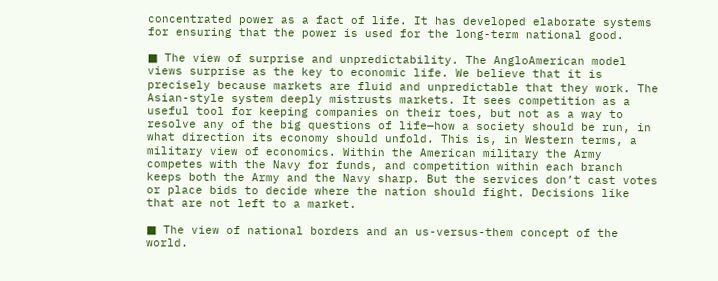concentrated power as a fact of life. It has developed elaborate systems for ensuring that the power is used for the long-term national good.

■ The view of surprise and unpredictability. The AngloAmerican model views surprise as the key to economic life. We believe that it is precisely because markets are fluid and unpredictable that they work. The Asian-style system deeply mistrusts markets. It sees competition as a useful tool for keeping companies on their toes, but not as a way to resolve any of the big questions of life—how a society should be run, in what direction its economy should unfold. This is, in Western terms, a military view of economics. Within the American military the Army competes with the Navy for funds, and competition within each branch keeps both the Army and the Navy sharp. But the services don’t cast votes or place bids to decide where the nation should fight. Decisions like that are not left to a market.

■ The view of national borders and an us-versus-them concept of the world.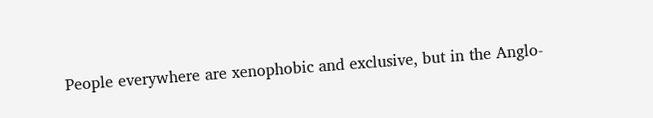People everywhere are xenophobic and exclusive, but in the Anglo-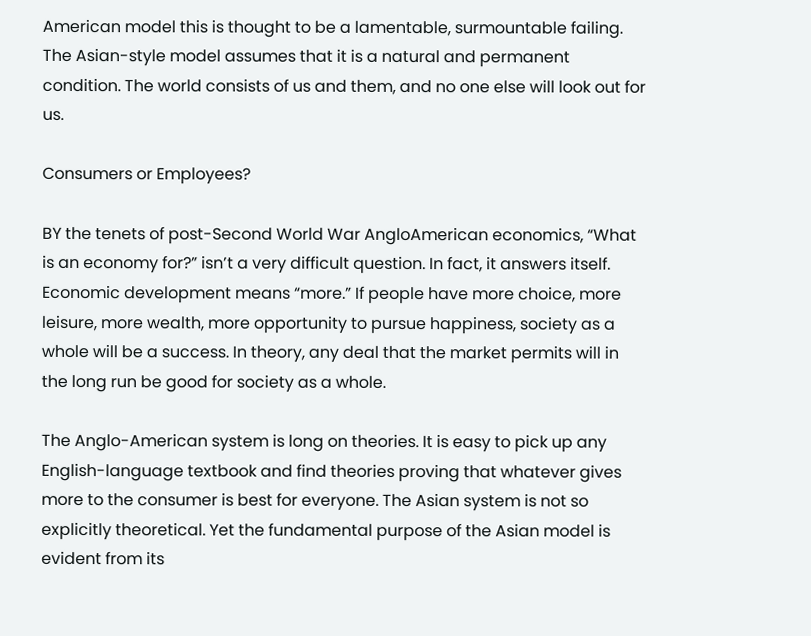American model this is thought to be a lamentable, surmountable failing. The Asian-style model assumes that it is a natural and permanent condition. The world consists of us and them, and no one else will look out for us.

Consumers or Employees?

BY the tenets of post-Second World War AngloAmerican economics, “What is an economy for?” isn’t a very difficult question. In fact, it answers itself. Economic development means “more.” If people have more choice, more leisure, more wealth, more opportunity to pursue happiness, society as a whole will be a success. In theory, any deal that the market permits will in the long run be good for society as a whole.

The Anglo-American system is long on theories. It is easy to pick up any English-language textbook and find theories proving that whatever gives more to the consumer is best for everyone. The Asian system is not so explicitly theoretical. Yet the fundamental purpose of the Asian model is evident from its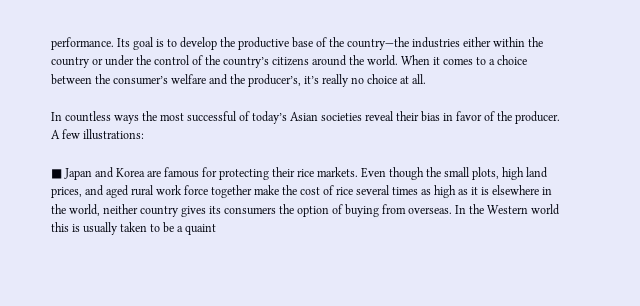performance. Its goal is to develop the productive base of the country—the industries either within the country or under the control of the country’s citizens around the world. When it comes to a choice between the consumer’s welfare and the producer’s, it’s really no choice at all.

In countless ways the most successful of today’s Asian societies reveal their bias in favor of the producer. A few illustrations:

■ Japan and Korea are famous for protecting their rice markets. Even though the small plots, high land prices, and aged rural work force together make the cost of rice several times as high as it is elsewhere in the world, neither country gives its consumers the option of buying from overseas. In the Western world this is usually taken to be a quaint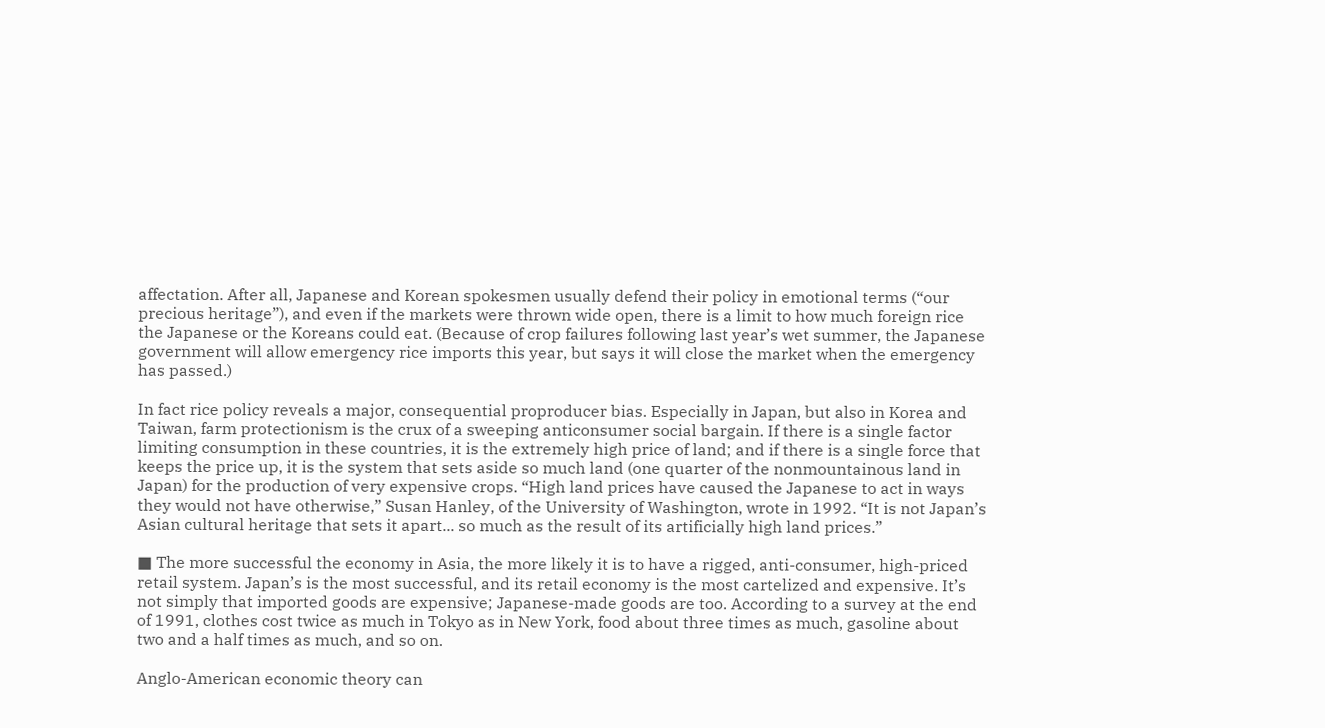affectation. After all, Japanese and Korean spokesmen usually defend their policy in emotional terms (“our precious heritage”), and even if the markets were thrown wide open, there is a limit to how much foreign rice the Japanese or the Koreans could eat. (Because of crop failures following last year’s wet summer, the Japanese government will allow emergency rice imports this year, but says it will close the market when the emergency has passed.)

In fact rice policy reveals a major, consequential proproducer bias. Especially in Japan, but also in Korea and Taiwan, farm protectionism is the crux of a sweeping anticonsumer social bargain. If there is a single factor limiting consumption in these countries, it is the extremely high price of land; and if there is a single force that keeps the price up, it is the system that sets aside so much land (one quarter of the nonmountainous land in Japan) for the production of very expensive crops. “High land prices have caused the Japanese to act in ways they would not have otherwise,” Susan Hanley, of the University of Washington, wrote in 1992. “It is not Japan’s Asian cultural heritage that sets it apart... so much as the result of its artificially high land prices.”

■ The more successful the economy in Asia, the more likely it is to have a rigged, anti-consumer, high-priced retail system. Japan’s is the most successful, and its retail economy is the most cartelized and expensive. It’s not simply that imported goods are expensive; Japanese-made goods are too. According to a survey at the end of 1991, clothes cost twice as much in Tokyo as in New York, food about three times as much, gasoline about two and a half times as much, and so on.

Anglo-American economic theory can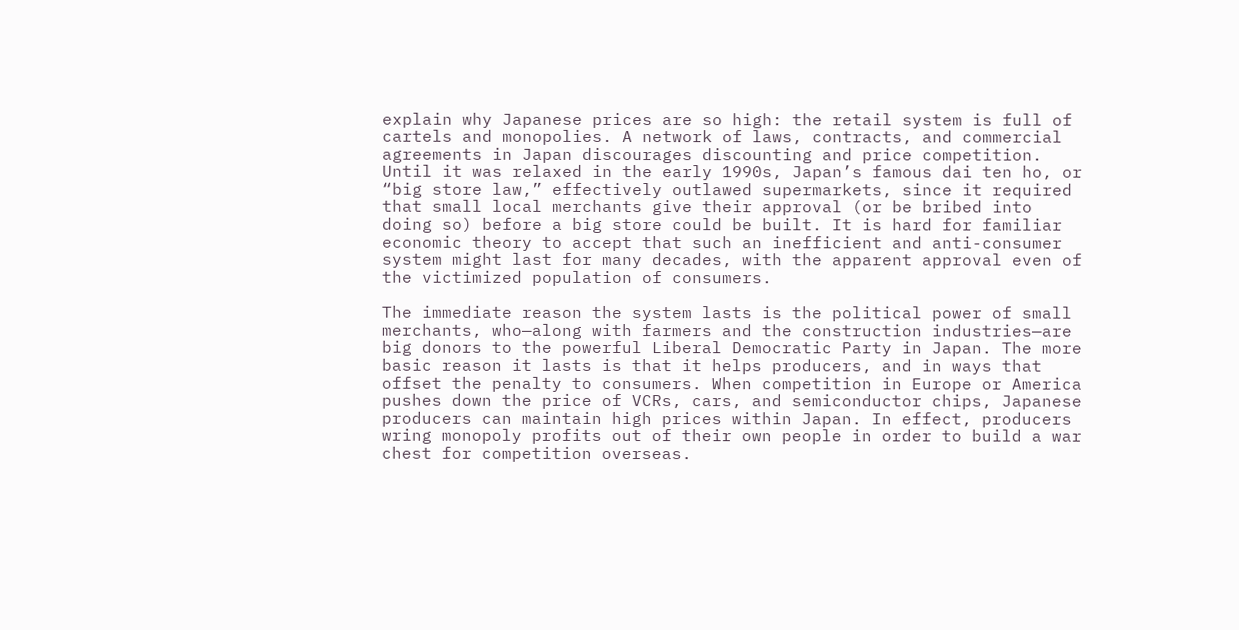explain why Japanese prices are so high: the retail system is full of cartels and monopolies. A network of laws, contracts, and commercial agreements in Japan discourages discounting and price competition. Until it was relaxed in the early 1990s, Japan’s famous dai ten ho, or “big store law,” effectively outlawed supermarkets, since it required that small local merchants give their approval (or be bribed into doing so) before a big store could be built. It is hard for familiar economic theory to accept that such an inefficient and anti-consumer system might last for many decades, with the apparent approval even of the victimized population of consumers.

The immediate reason the system lasts is the political power of small merchants, who—along with farmers and the construction industries—are big donors to the powerful Liberal Democratic Party in Japan. The more basic reason it lasts is that it helps producers, and in ways that offset the penalty to consumers. When competition in Europe or America pushes down the price of VCRs, cars, and semiconductor chips, Japanese producers can maintain high prices within Japan. In effect, producers wring monopoly profits out of their own people in order to build a war chest for competition overseas.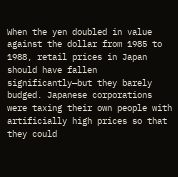When the yen doubled in value against the dollar from 1985 to 1988, retail prices in Japan should have fallen significantly—but they barely budged. Japanese corporations were taxing their own people with artificially high prices so that they could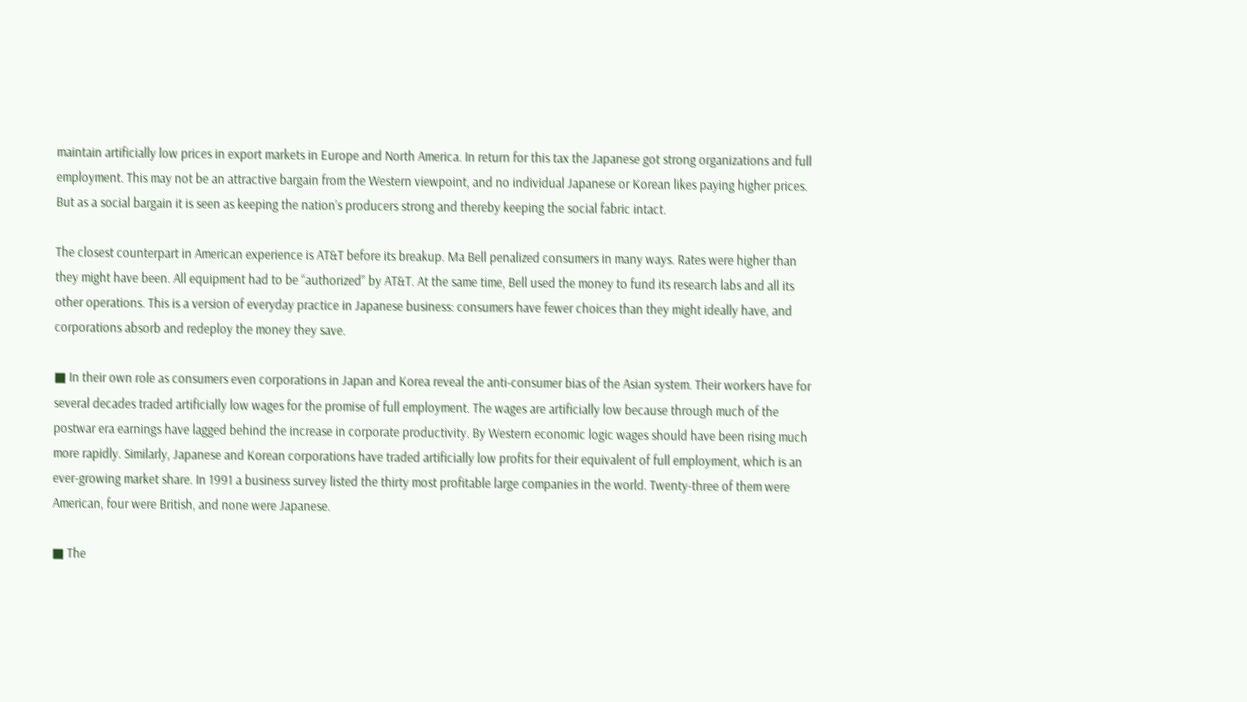maintain artificially low prices in export markets in Europe and North America. In return for this tax the Japanese got strong organizations and full employment. This may not be an attractive bargain from the Western viewpoint, and no individual Japanese or Korean likes paying higher prices. But as a social bargain it is seen as keeping the nation’s producers strong and thereby keeping the social fabric intact.

The closest counterpart in American experience is AT&T before its breakup. Ma Bell penalized consumers in many ways. Rates were higher than they might have been. All equipment had to be “authorized” by AT&T. At the same time, Bell used the money to fund its research labs and all its other operations. This is a version of everyday practice in Japanese business: consumers have fewer choices than they might ideally have, and corporations absorb and redeploy the money they save.

■ In their own role as consumers even corporations in Japan and Korea reveal the anti-consumer bias of the Asian system. Their workers have for several decades traded artificially low wages for the promise of full employment. The wages are artificially low because through much of the postwar era earnings have lagged behind the increase in corporate productivity. By Western economic logic wages should have been rising much more rapidly. Similarly, Japanese and Korean corporations have traded artificially low profits for their equivalent of full employment, which is an ever-growing market share. In 1991 a business survey listed the thirty most profitable large companies in the world. Twenty-three of them were American, four were British, and none were Japanese.

■ The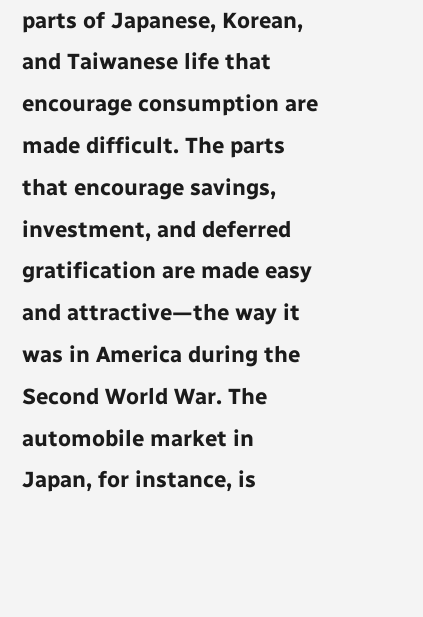parts of Japanese, Korean, and Taiwanese life that encourage consumption are made difficult. The parts that encourage savings, investment, and deferred gratification are made easy and attractive—the way it was in America during the Second World War. The automobile market in Japan, for instance, is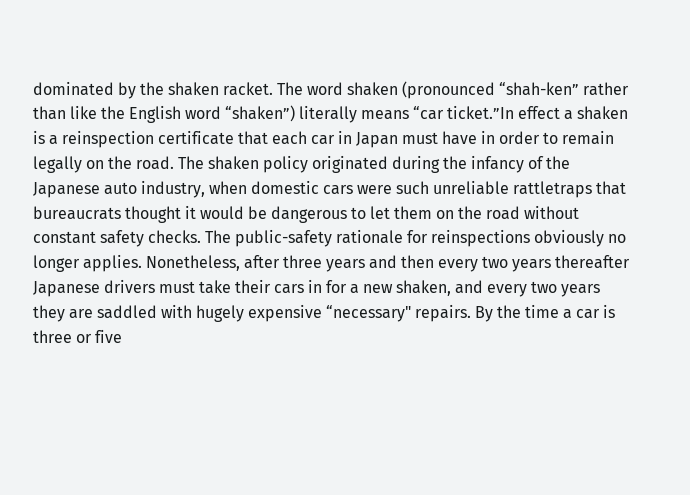dominated by the shaken racket. The word shaken (pronounced “shah-ken” rather than like the English word “shaken”) literally means “car ticket.”In effect a shaken is a reinspection certificate that each car in Japan must have in order to remain legally on the road. The shaken policy originated during the infancy of the Japanese auto industry, when domestic cars were such unreliable rattletraps that bureaucrats thought it would be dangerous to let them on the road without constant safety checks. The public-safety rationale for reinspections obviously no longer applies. Nonetheless, after three years and then every two years thereafter Japanese drivers must take their cars in for a new shaken, and every two years they are saddled with hugely expensive “necessary" repairs. By the time a car is three or five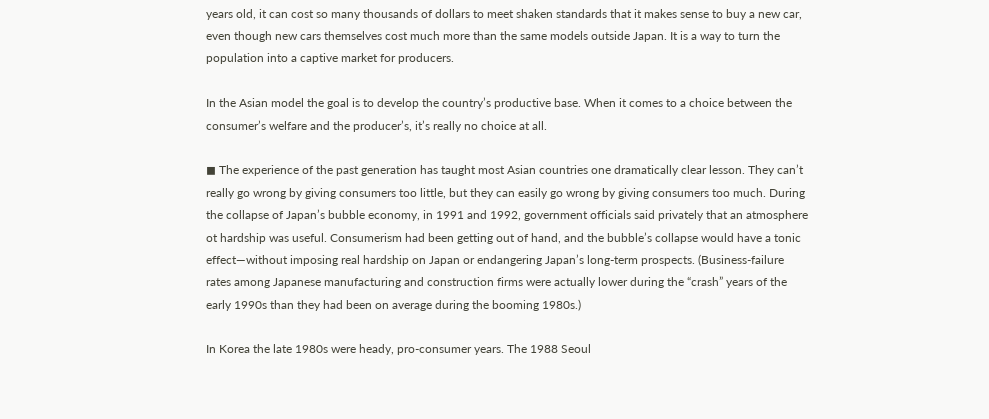years old, it can cost so many thousands of dollars to meet shaken standards that it makes sense to buy a new car, even though new cars themselves cost much more than the same models outside Japan. It is a way to turn the population into a captive market for producers.

In the Asian model the goal is to develop the country’s productive base. When it comes to a choice between the consumer’s welfare and the producer’s, it’s really no choice at all.

◼ The experience of the past generation has taught most Asian countries one dramatically clear lesson. They can’t really go wrong by giving consumers too little, but they can easily go wrong by giving consumers too much. During the collapse of Japan’s bubble economy, in 1991 and 1992, government officials said privately that an atmosphere ot hardship was useful. Consumerism had been getting out of hand, and the bubble’s collapse would have a tonic effect—without imposing real hardship on Japan or endangering Japan’s long-term prospects. (Business-failure rates among Japanese manufacturing and construction firms were actually lower during the “crash” years of the early 1990s than they had been on average during the booming 1980s.)

In Korea the late 1980s were heady, pro-consumer years. The 1988 Seoul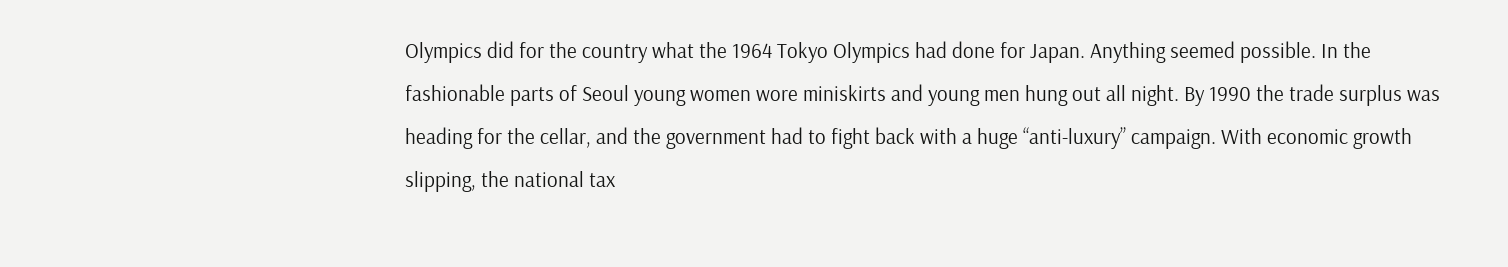Olympics did for the country what the 1964 Tokyo Olympics had done for Japan. Anything seemed possible. In the fashionable parts of Seoul young women wore miniskirts and young men hung out all night. By 1990 the trade surplus was heading for the cellar, and the government had to fight back with a huge “anti-luxury” campaign. With economic growth slipping, the national tax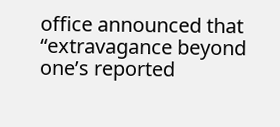office announced that “extravagance beyond one’s reported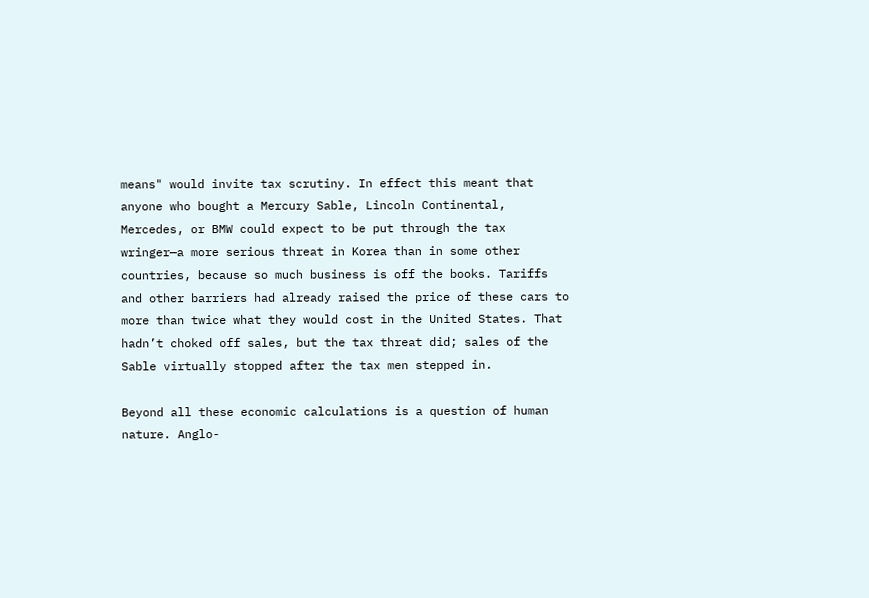means" would invite tax scrutiny. In effect this meant that anyone who bought a Mercury Sable, Lincoln Continental, Mercedes, or BMW could expect to be put through the tax wringer—a more serious threat in Korea than in some other countries, because so much business is off the books. Tariffs and other barriers had already raised the price of these cars to more than twice what they would cost in the United States. That hadn’t choked off sales, but the tax threat did; sales of the Sable virtually stopped after the tax men stepped in.

Beyond all these economic calculations is a question of human nature. Anglo-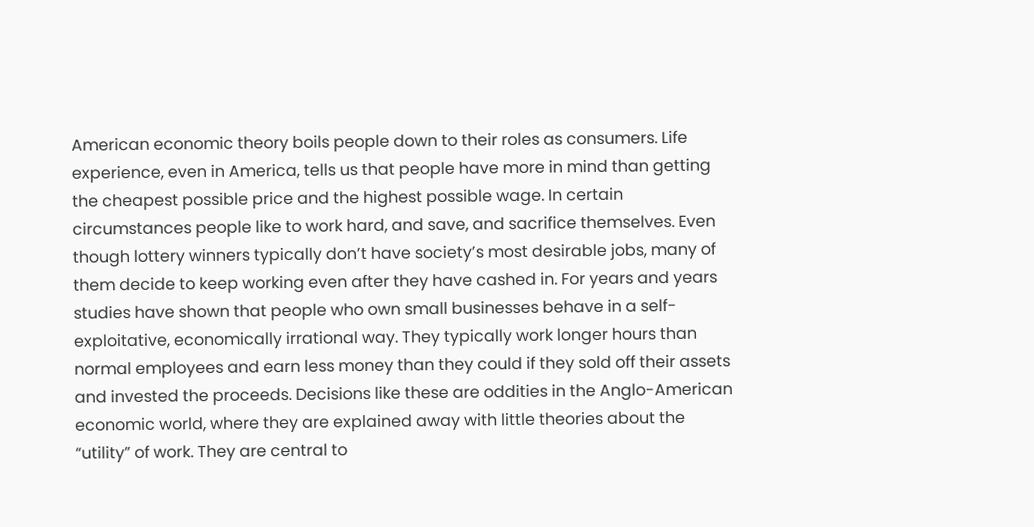American economic theory boils people down to their roles as consumers. Life experience, even in America, tells us that people have more in mind than getting the cheapest possible price and the highest possible wage. In certain circumstances people like to work hard, and save, and sacrifice themselves. Even though lottery winners typically don’t have society’s most desirable jobs, many of them decide to keep working even after they have cashed in. For years and years studies have shown that people who own small businesses behave in a self-exploitative, economically irrational way. They typically work longer hours than normal employees and earn less money than they could if they sold off their assets and invested the proceeds. Decisions like these are oddities in the Anglo-American economic world, where they are explained away with little theories about the “utility” of work. They are central to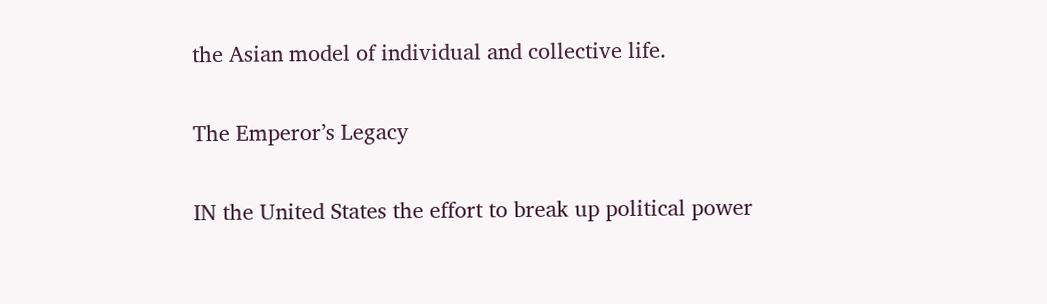the Asian model of individual and collective life.

The Emperor’s Legacy

IN the United States the effort to break up political power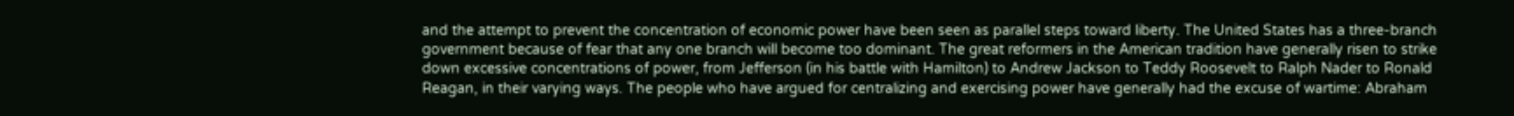and the attempt to prevent the concentration of economic power have been seen as parallel steps toward liberty. The United States has a three-branch government because of fear that any one branch will become too dominant. The great reformers in the American tradition have generally risen to strike down excessive concentrations of power, from Jefferson (in his battle with Hamilton) to Andrew Jackson to Teddy Roosevelt to Ralph Nader to Ronald Reagan, in their varying ways. The people who have argued for centralizing and exercising power have generally had the excuse of wartime: Abraham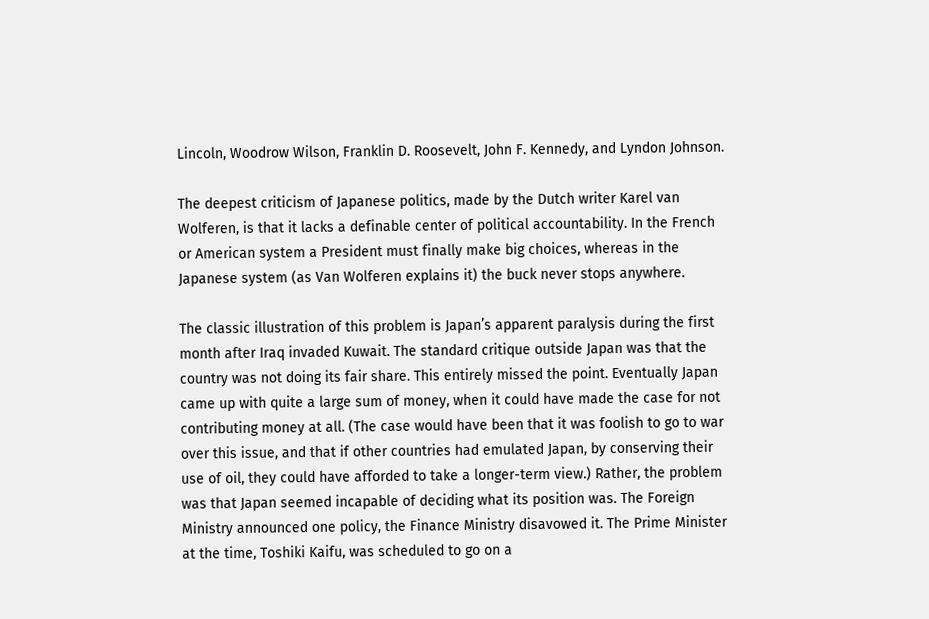Lincoln, Woodrow Wilson, Franklin D. Roosevelt, John F. Kennedy, and Lyndon Johnson.

The deepest criticism of Japanese politics, made by the Dutch writer Karel van Wolferen, is that it lacks a definable center of political accountability. In the French or American system a President must finally make big choices, whereas in the Japanese system (as Van Wolferen explains it) the buck never stops anywhere.

The classic illustration of this problem is Japan’s apparent paralysis during the first month after Iraq invaded Kuwait. The standard critique outside Japan was that the country was not doing its fair share. This entirely missed the point. Eventually Japan came up with quite a large sum of money, when it could have made the case for not contributing money at all. (The case would have been that it was foolish to go to war over this issue, and that if other countries had emulated Japan, by conserving their use of oil, they could have afforded to take a longer-term view.) Rather, the problem was that Japan seemed incapable of deciding what its position was. The Foreign Ministry announced one policy, the Finance Ministry disavowed it. The Prime Minister at the time, Toshiki Kaifu, was scheduled to go on a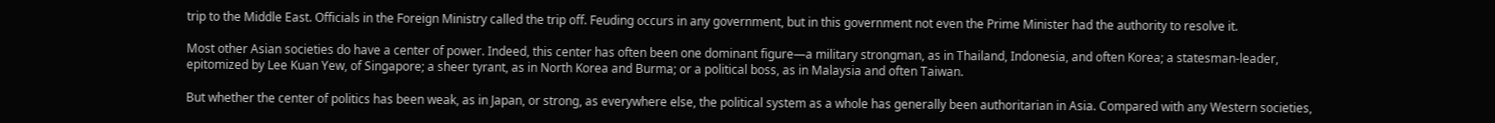trip to the Middle East. Officials in the Foreign Ministry called the trip off. Feuding occurs in any government, but in this government not even the Prime Minister had the authority to resolve it.

Most other Asian societies do have a center of power. Indeed, this center has often been one dominant figure—a military strongman, as in Thailand, Indonesia, and often Korea; a statesman-leader, epitomized by Lee Kuan Yew, of Singapore; a sheer tyrant, as in North Korea and Burma; or a political boss, as in Malaysia and often Taiwan.

But whether the center of politics has been weak, as in Japan, or strong, as everywhere else, the political system as a whole has generally been authoritarian in Asia. Compared with any Western societies,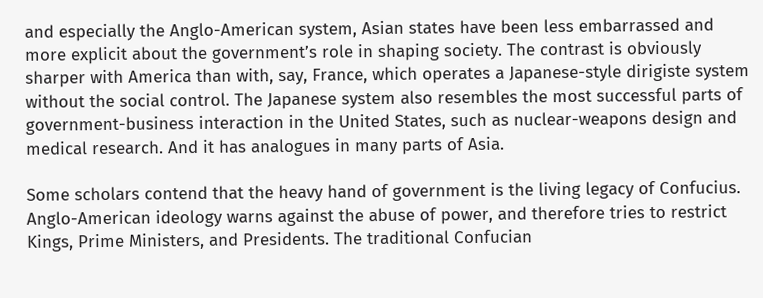and especially the Anglo-American system, Asian states have been less embarrassed and more explicit about the government’s role in shaping society. The contrast is obviously sharper with America than with, say, France, which operates a Japanese-style dirigiste system without the social control. The Japanese system also resembles the most successful parts of government-business interaction in the United States, such as nuclear-weapons design and medical research. And it has analogues in many parts of Asia.

Some scholars contend that the heavy hand of government is the living legacy of Confucius. Anglo-American ideology warns against the abuse of power, and therefore tries to restrict Kings, Prime Ministers, and Presidents. The traditional Confucian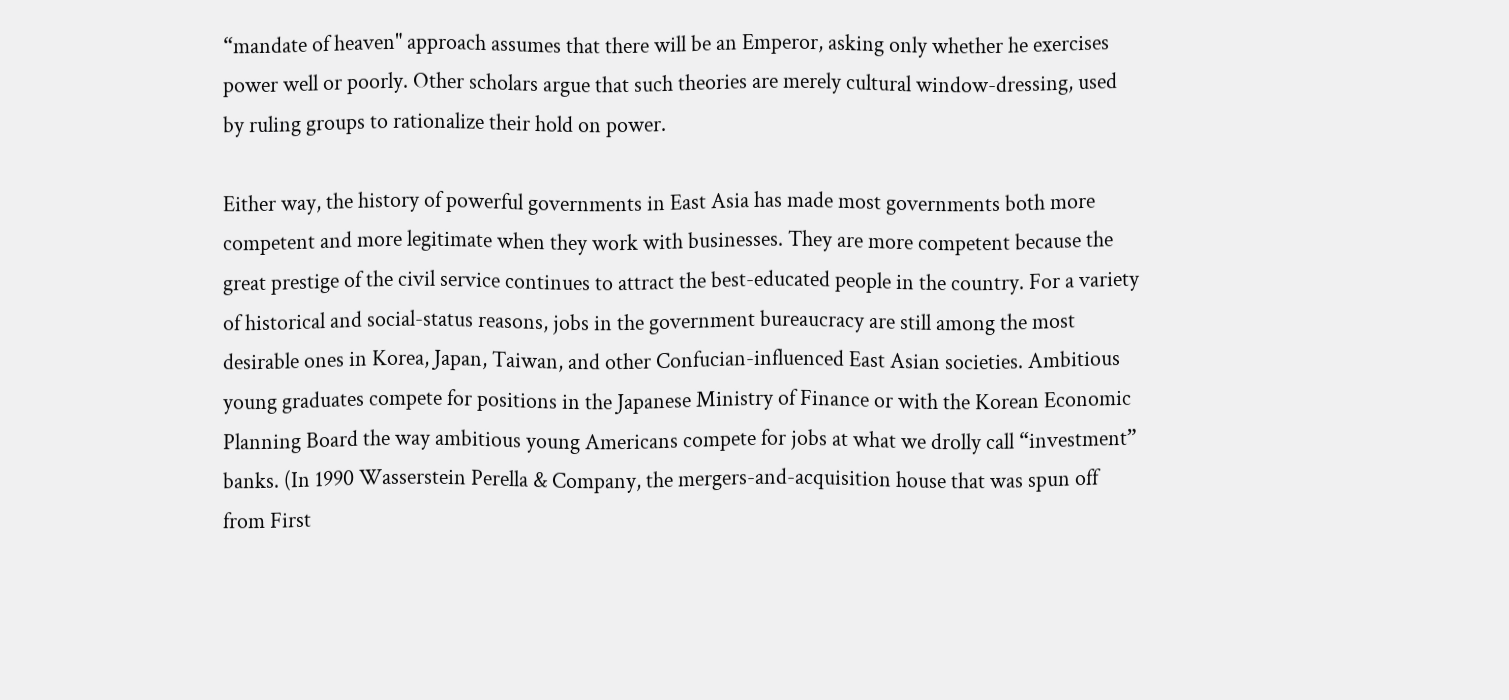“mandate of heaven" approach assumes that there will be an Emperor, asking only whether he exercises power well or poorly. Other scholars argue that such theories are merely cultural window-dressing, used by ruling groups to rationalize their hold on power.

Either way, the history of powerful governments in East Asia has made most governments both more competent and more legitimate when they work with businesses. They are more competent because the great prestige of the civil service continues to attract the best-educated people in the country. For a variety of historical and social-status reasons, jobs in the government bureaucracy are still among the most desirable ones in Korea, Japan, Taiwan, and other Confucian-influenced East Asian societies. Ambitious young graduates compete for positions in the Japanese Ministry of Finance or with the Korean Economic Planning Board the way ambitious young Americans compete for jobs at what we drolly call “investment” banks. (In 1990 Wasserstein Perella & Company, the mergers-and-acquisition house that was spun off from First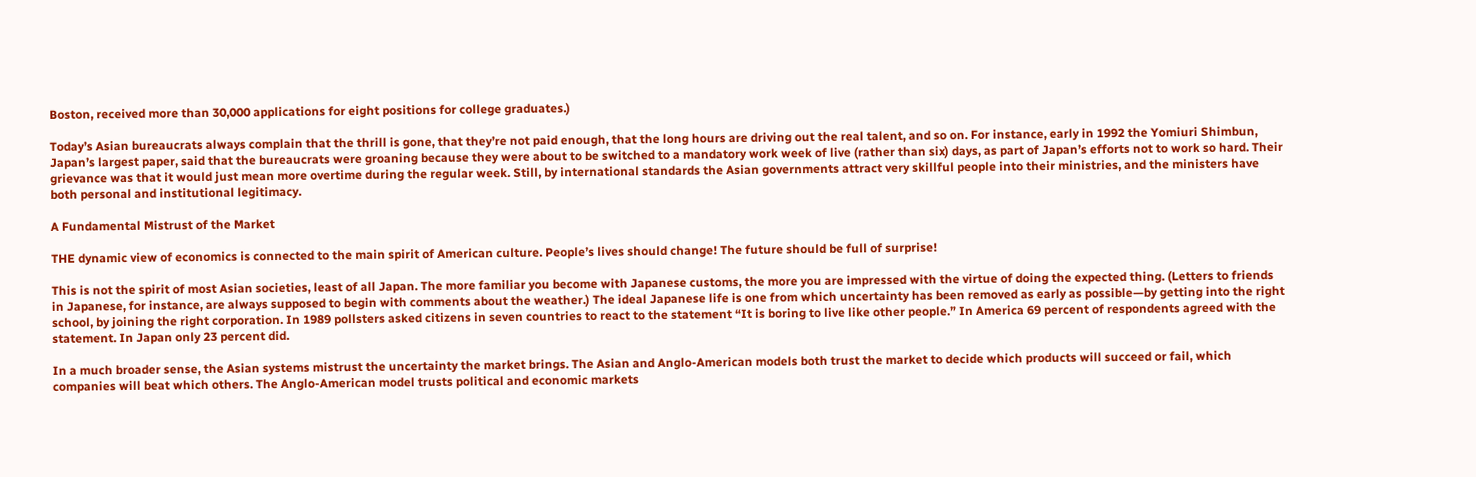Boston, received more than 30,000 applications for eight positions for college graduates.)

Today’s Asian bureaucrats always complain that the thrill is gone, that they’re not paid enough, that the long hours are driving out the real talent, and so on. For instance, early in 1992 the Yomiuri Shimbun, Japan’s largest paper, said that the bureaucrats were groaning because they were about to be switched to a mandatory work week of live (rather than six) days, as part of Japan’s efforts not to work so hard. Their grievance was that it would just mean more overtime during the regular week. Still, by international standards the Asian governments attract very skillful people into their ministries, and the ministers have both personal and institutional legitimacy.

A Fundamental Mistrust of the Market

THE dynamic view of economics is connected to the main spirit of American culture. People’s lives should change! The future should be full of surprise!

This is not the spirit of most Asian societies, least of all Japan. The more familiar you become with Japanese customs, the more you are impressed with the virtue of doing the expected thing. (Letters to friends in Japanese, for instance, are always supposed to begin with comments about the weather.) The ideal Japanese life is one from which uncertainty has been removed as early as possible—by getting into the right school, by joining the right corporation. In 1989 pollsters asked citizens in seven countries to react to the statement “It is boring to live like other people.” In America 69 percent of respondents agreed with the statement. In Japan only 23 percent did.

In a much broader sense, the Asian systems mistrust the uncertainty the market brings. The Asian and Anglo-American models both trust the market to decide which products will succeed or fail, which companies will beat which others. The Anglo-American model trusts political and economic markets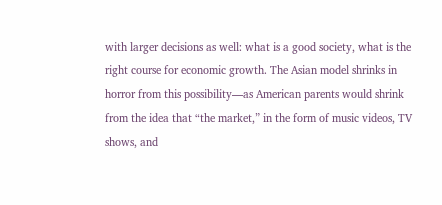with larger decisions as well: what is a good society, what is the right course for economic growth. The Asian model shrinks in horror from this possibility—as American parents would shrink from the idea that “the market,” in the form of music videos, TV shows, and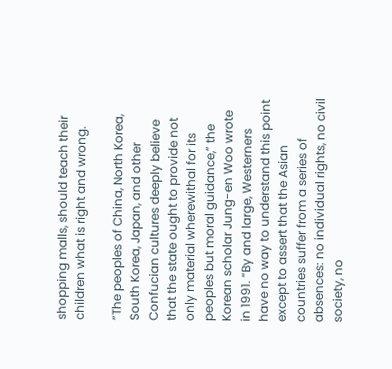shopping malls, should teach their children what is right and wrong.

“The peoples of China, North Korea, South Korea, Japan, and other Confucian cultures deeply believe that the state ought to provide not only material wherewithal for its peoples but moral guidance,” the Korean scholar Jung-en Woo wrote in 1991. “By and large, Westerners have no way to understand this point except to assert that the Asian countries suffer from a series of absences: no individual rights, no civil society, no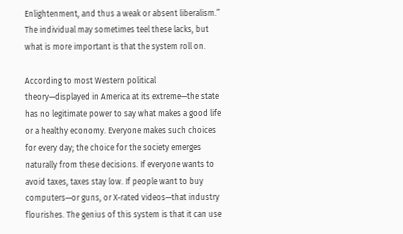Enlightenment, and thus a weak or absent liberalism.” The individual may sometimes teel these lacks, but what is more important is that the system roll on.

According to most Western political theory—displayed in America at its extreme—the state has no legitimate power to say what makes a good life or a healthy economy. Everyone makes such choices for every day; the choice for the society emerges naturally from these decisions. If everyone wants to avoid taxes, taxes stay low. If people want to buy computers—or guns, or X-rated videos—that industry flourishes. The genius of this system is that it can use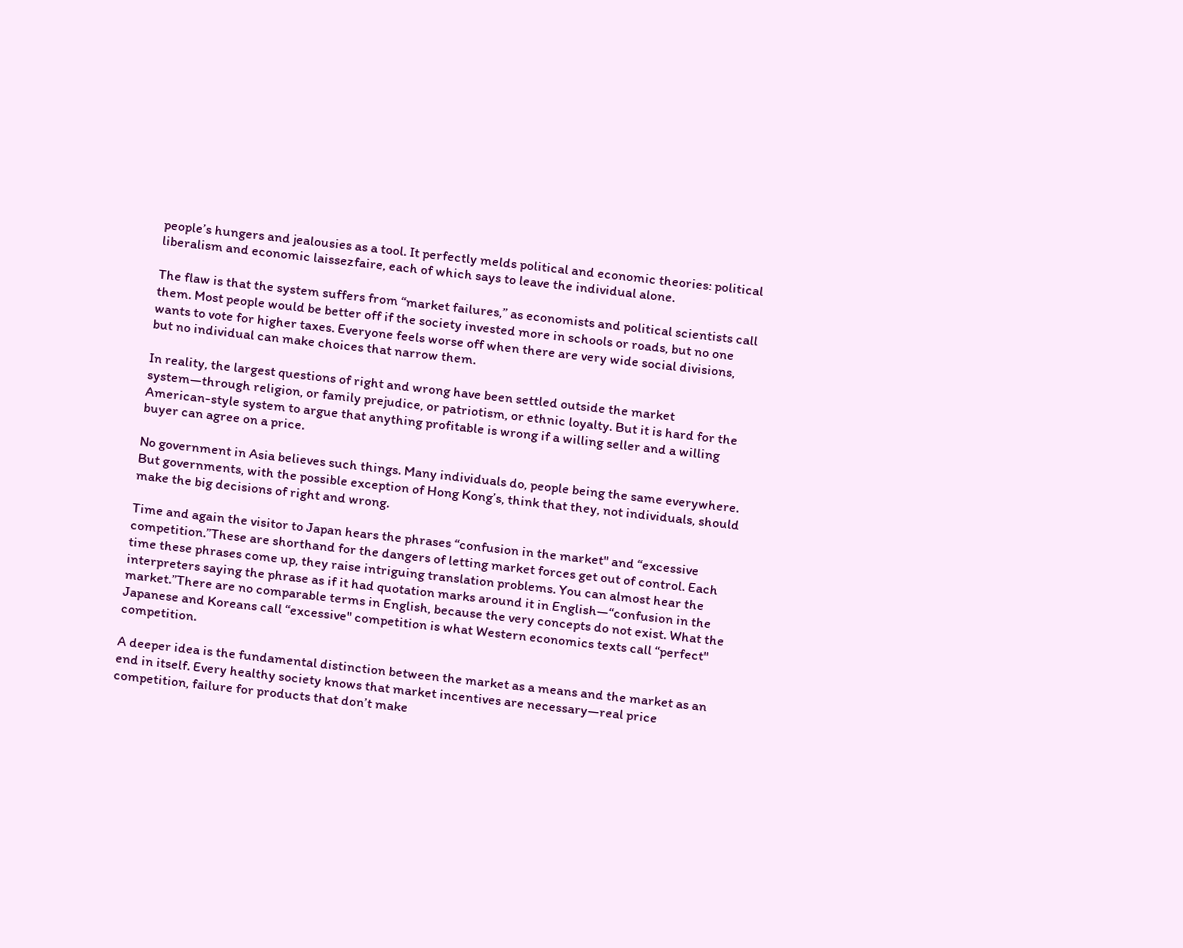people’s hungers and jealousies as a tool. It perfectly melds political and economic theories: political liberalism and economic laissezfaire, each of which says to leave the individual alone.

The flaw is that the system suffers from “market failures,” as economists and political scientists call them. Most people would be better off if the society invested more in schools or roads, but no one wants to vote for higher taxes. Everyone feels worse off when there are very wide social divisions, but no individual can make choices that narrow them.

In reality, the largest questions of right and wrong have been settled outside the market system—through religion, or family prejudice, or patriotism, or ethnic loyalty. But it is hard for the American-style system to argue that anything profitable is wrong if a willing seller and a willing buyer can agree on a price.

No government in Asia believes such things. Many individuals do, people being the same everywhere. But governments, with the possible exception of Hong Kong’s, think that they, not individuals, should make the big decisions of right and wrong.

Time and again the visitor to Japan hears the phrases “confusion in the market" and “excessive competition.”These are shorthand for the dangers of letting market forces get out of control. Each time these phrases come up, they raise intriguing translation problems. You can almost hear the interpreters saying the phrase as if it had quotation marks around it in English—“confusion in the market.”There are no comparable terms in English, because the very concepts do not exist. What the Japanese and Koreans call “excessive" competition is what Western economics texts call “perfect" competition.

A deeper idea is the fundamental distinction between the market as a means and the market as an end in itself. Every healthy society knows that market incentives are necessary—real price competition, failure for products that don’t make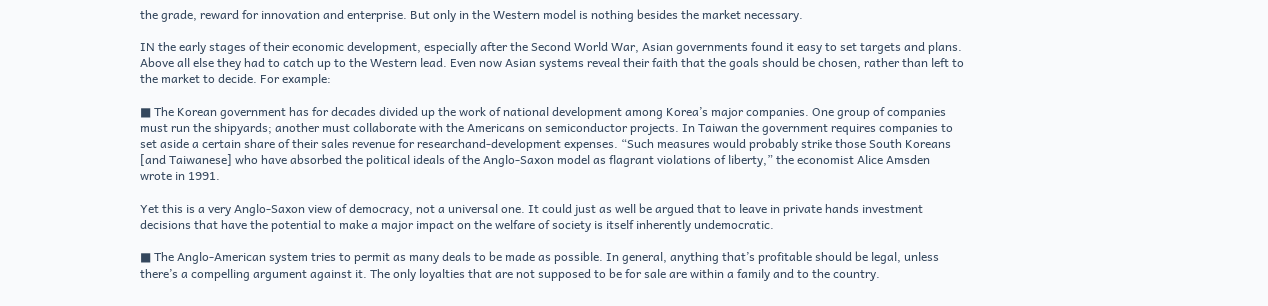the grade, reward for innovation and enterprise. But only in the Western model is nothing besides the market necessary.

IN the early stages of their economic development, especially after the Second World War, Asian governments found it easy to set targets and plans. Above all else they had to catch up to the Western lead. Even now Asian systems reveal their faith that the goals should be chosen, rather than left to the market to decide. For example:

■ The Korean government has for decades divided up the work of national development among Korea’s major companies. One group of companies must run the shipyards; another must collaborate with the Americans on semiconductor projects. In Taiwan the government requires companies to set aside a certain share of their sales revenue for researchand-development expenses. “Such measures would probably strike those South Koreans [and Taiwanese] who have absorbed the political ideals of the Anglo-Saxon model as flagrant violations of liberty,” the economist Alice Amsden wrote in 1991.

Yet this is a very Anglo-Saxon view of democracy, not a universal one. It could just as well be argued that to leave in private hands investment decisions that have the potential to make a major impact on the welfare of society is itself inherently undemocratic.

■ The Anglo-American system tries to permit as many deals to be made as possible. In general, anything that’s profitable should be legal, unless there’s a compelling argument against it. The only loyalties that are not supposed to be for sale are within a family and to the country.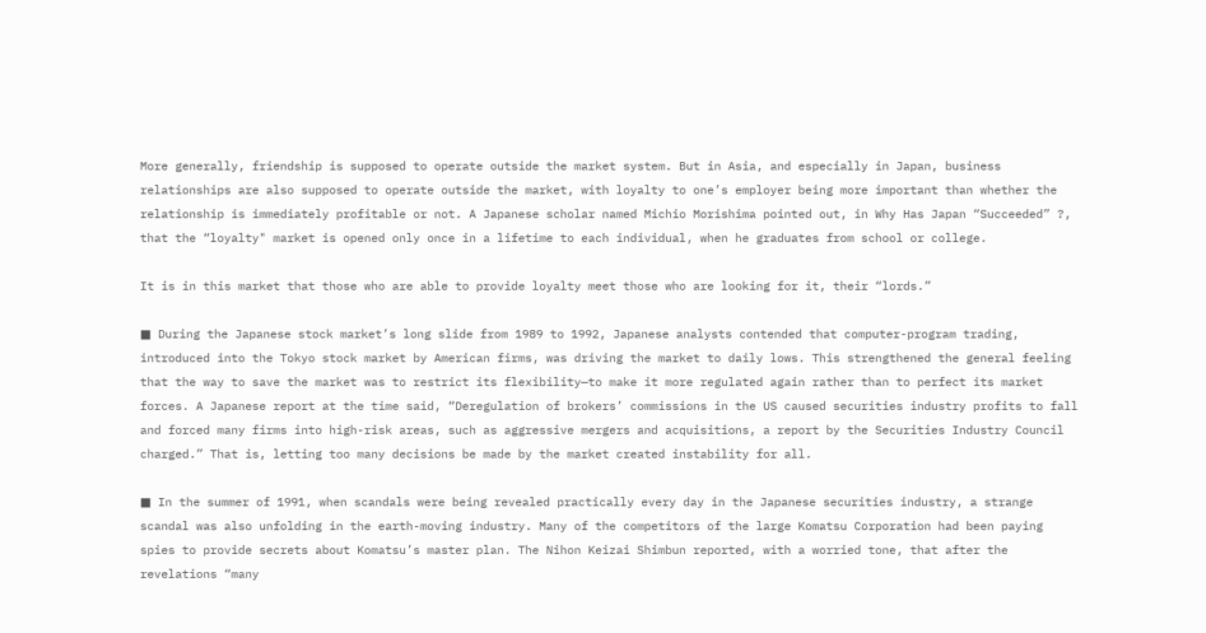More generally, friendship is supposed to operate outside the market system. But in Asia, and especially in Japan, business relationships are also supposed to operate outside the market, with loyalty to one’s employer being more important than whether the relationship is immediately profitable or not. A Japanese scholar named Michio Morishima pointed out, in Why Has Japan “Succeeded” ?, that the “loyalty" market is opened only once in a lifetime to each individual, when he graduates from school or college.

It is in this market that those who are able to provide loyalty meet those who are looking for it, their “lords.”

■ During the Japanese stock market’s long slide from 1989 to 1992, Japanese analysts contended that computer-program trading, introduced into the Tokyo stock market by American firms, was driving the market to daily lows. This strengthened the general feeling that the way to save the market was to restrict its flexibility—to make it more regulated again rather than to perfect its market forces. A Japanese report at the time said, “Deregulation of brokers’ commissions in the US caused securities industry profits to fall and forced many firms into high-risk areas, such as aggressive mergers and acquisitions, a report by the Securities Industry Council charged.” That is, letting too many decisions be made by the market created instability for all.

■ In the summer of 1991, when scandals were being revealed practically every day in the Japanese securities industry, a strange scandal was also unfolding in the earth-moving industry. Many of the competitors of the large Komatsu Corporation had been paying spies to provide secrets about Komatsu’s master plan. The Nihon Keizai Shimbun reported, with a worried tone, that after the revelations “many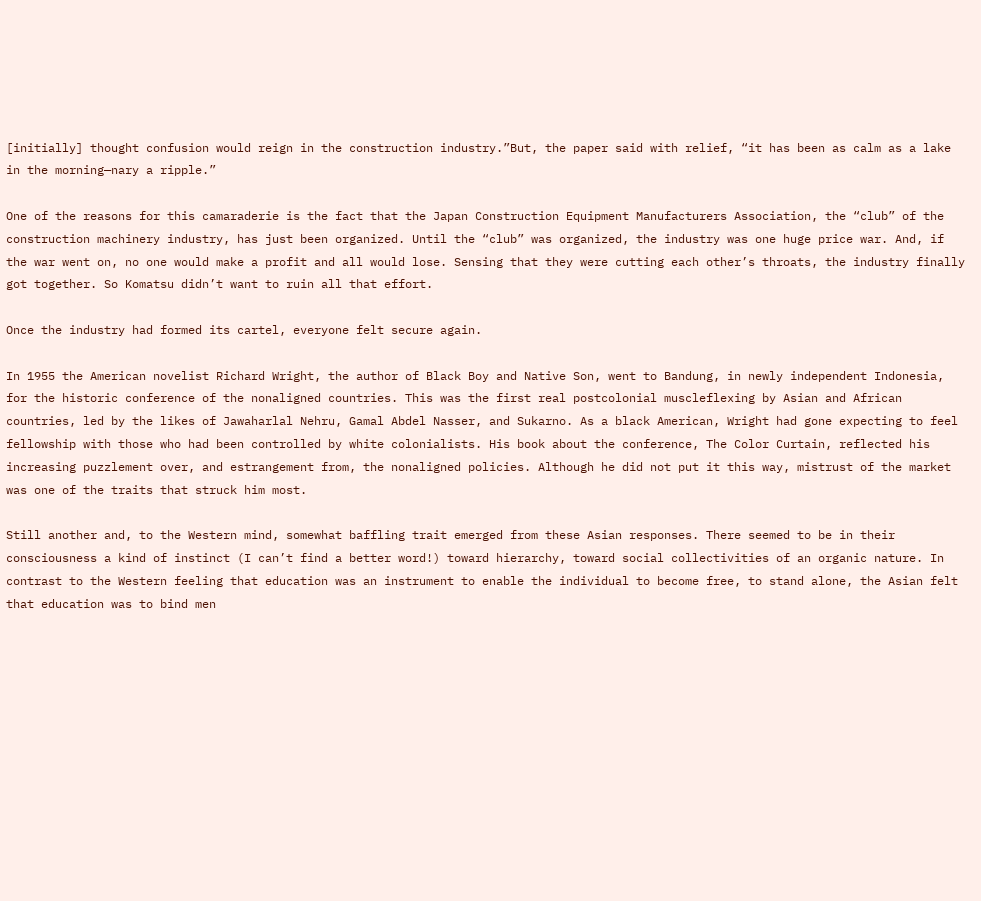[initially] thought confusion would reign in the construction industry.”But, the paper said with relief, “it has been as calm as a lake in the morning—nary a ripple.”

One of the reasons for this camaraderie is the fact that the Japan Construction Equipment Manufacturers Association, the “club” of the construction machinery industry, has just been organized. Until the “club” was organized, the industry was one huge price war. And, if the war went on, no one would make a profit and all would lose. Sensing that they were cutting each other’s throats, the industry finally got together. So Komatsu didn’t want to ruin all that effort.

Once the industry had formed its cartel, everyone felt secure again.

In 1955 the American novelist Richard Wright, the author of Black Boy and Native Son, went to Bandung, in newly independent Indonesia, for the historic conference of the nonaligned countries. This was the first real postcolonial muscleflexing by Asian and African countries, led by the likes of Jawaharlal Nehru, Gamal Abdel Nasser, and Sukarno. As a black American, Wright had gone expecting to feel fellowship with those who had been controlled by white colonialists. His book about the conference, The Color Curtain, reflected his increasing puzzlement over, and estrangement from, the nonaligned policies. Although he did not put it this way, mistrust of the market was one of the traits that struck him most.

Still another and, to the Western mind, somewhat baffling trait emerged from these Asian responses. There seemed to be in their consciousness a kind of instinct (I can’t find a better word!) toward hierarchy, toward social collectivities of an organic nature. In contrast to the Western feeling that education was an instrument to enable the individual to become free, to stand alone, the Asian felt that education was to bind men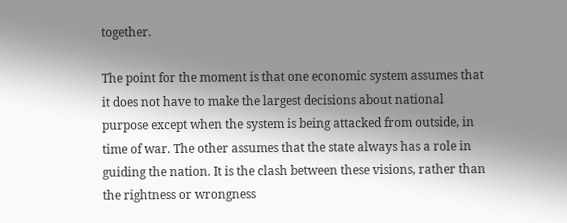together.

The point for the moment is that one economic system assumes that it does not have to make the largest decisions about national purpose except when the system is being attacked from outside, in time of war. The other assumes that the state always has a role in guiding the nation. It is the clash between these visions, rather than the rightness or wrongness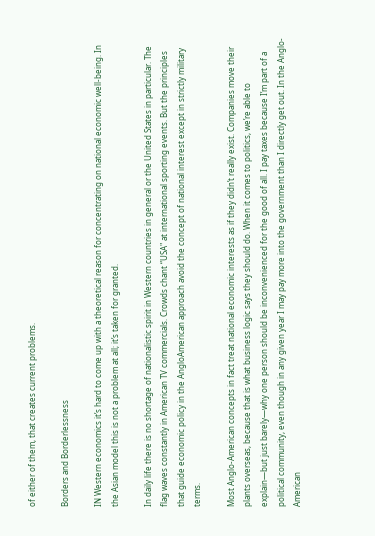of either of them, that creates current problems.

Borders and Borderlessness

IN Western economics it’s hard to come up with a theoretical reason for concentrating on national economic well-being. In the Asian model this is not a problem at all; it’s taken for granted.

In daily life there is no shortage of nationalistic spirit in Western countries in general or the United States in particular. The flag waves constantly in American TV commercials. Crowds chant “USA" at international sporting events. But the principles that guide economic policy in the AngloAmerican approach avoid the concept of national interest except in strictly military terms.

Most Anglo-American concepts in fact treat national economic interests as if they didn’t really exist. Companies move their plants overseas, because that is what business logic says they should do. When it comes to politics, we’re able to explain—but just barely—why one person should be inconvenienced for the good of all. I pay taxes because I’m part of a political community, even though in any given year I may pay more into the government than I directly get out. In the Anglo-American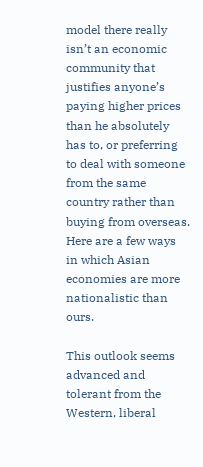model there really isn’t an economic community that justifies anyone’s paying higher prices than he absolutely has to, or preferring to deal with someone from the same country rather than buying from overseas. Here are a few ways in which Asian economies are more nationalistic than ours.

This outlook seems advanced and tolerant from the Western, liberal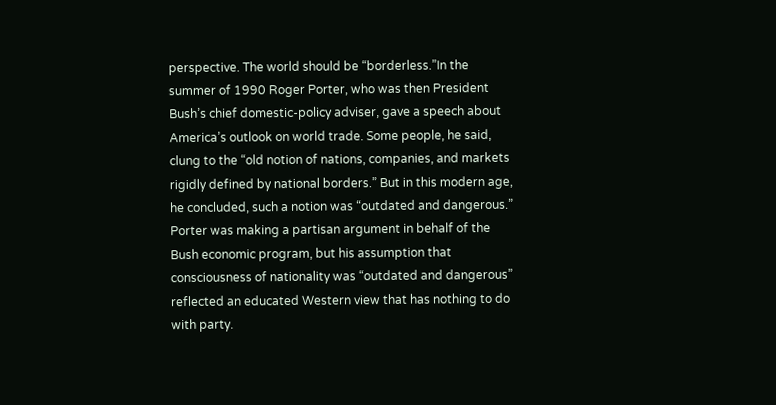perspective. The world should be “borderless.”In the summer of 1990 Roger Porter, who was then President Bush’s chief domestic-policy adviser, gave a speech about America’s outlook on world trade. Some people, he said, clung to the “old notion of nations, companies, and markets rigidly defined by national borders.” But in this modern age, he concluded, such a notion was “outdated and dangerous.” Porter was making a partisan argument in behalf of the Bush economic program, but his assumption that consciousness of nationality was “outdated and dangerous” reflected an educated Western view that has nothing to do with party.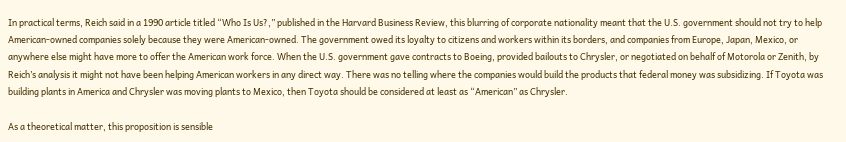In practical terms, Reich said in a 1990 article titled “Who Is Us?,” published in the Harvard Business Review, this blurring of corporate nationality meant that the U.S. government should not try to help American-owned companies solely because they were American-owned. The government owed its loyalty to citizens and workers within its borders, and companies from Europe, Japan, Mexico, or anywhere else might have more to offer the American work force. When the U.S. government gave contracts to Boeing, provided bailouts to Chrysler, or negotiated on behalf of Motorola or Zenith, by Reich’s analysis it might not have been helping American workers in any direct way. There was no telling where the companies would build the products that federal money was subsidizing. If Toyota was building plants in America and Chrysler was moving plants to Mexico, then Toyota should be considered at least as “American” as Chrysler.

As a theoretical matter, this proposition is sensible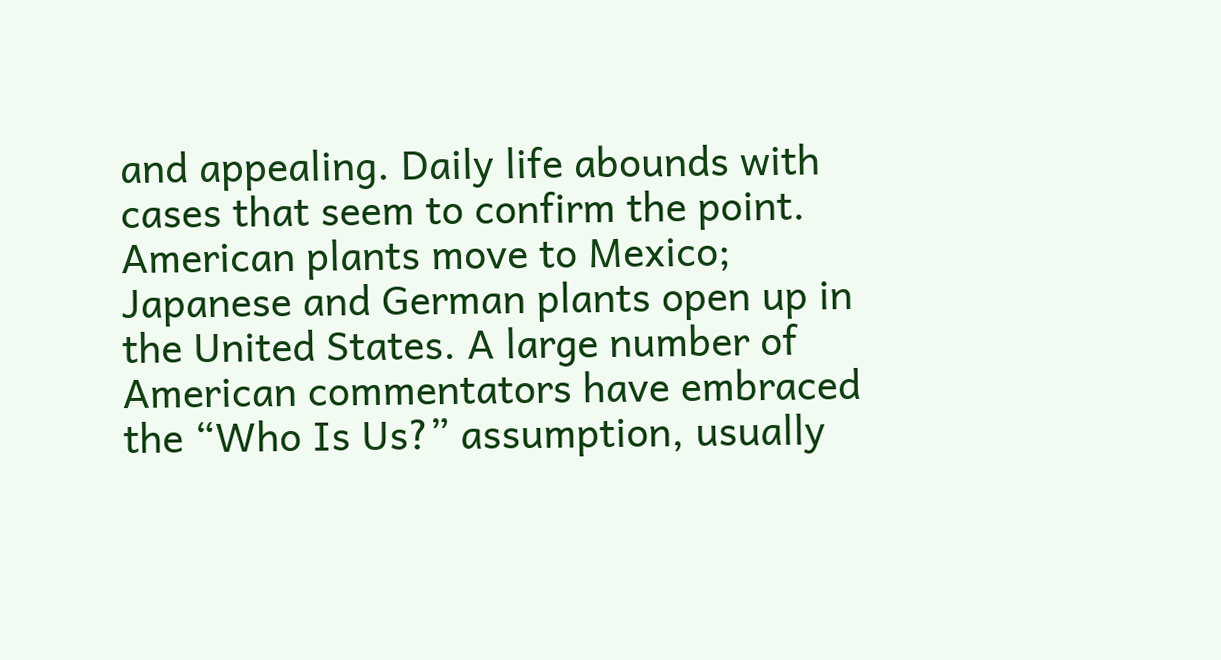and appealing. Daily life abounds with cases that seem to confirm the point. American plants move to Mexico; Japanese and German plants open up in the United States. A large number of American commentators have embraced the “Who Is Us?” assumption, usually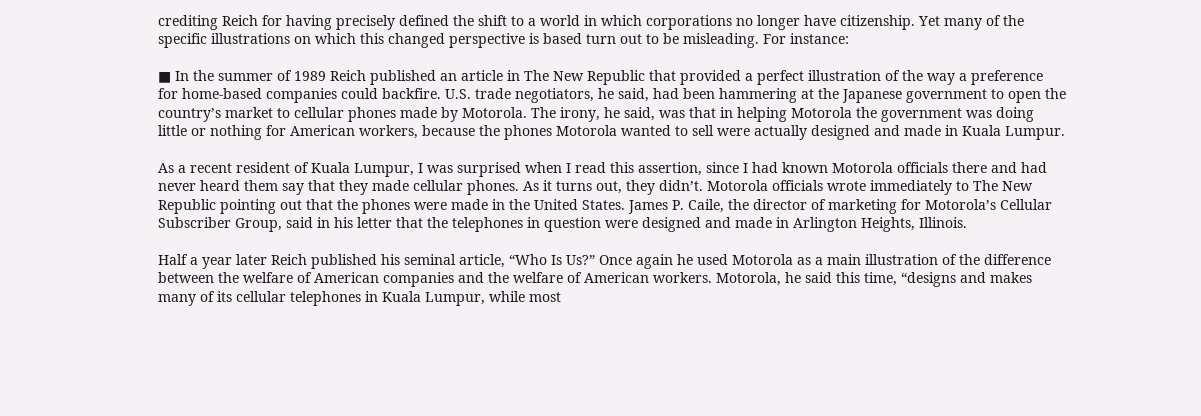crediting Reich for having precisely defined the shift to a world in which corporations no longer have citizenship. Yet many of the specific illustrations on which this changed perspective is based turn out to be misleading. For instance:

■ In the summer of 1989 Reich published an article in The New Republic that provided a perfect illustration of the way a preference for home-based companies could backfire. U.S. trade negotiators, he said, had been hammering at the Japanese government to open the country’s market to cellular phones made by Motorola. The irony, he said, was that in helping Motorola the government was doing little or nothing for American workers, because the phones Motorola wanted to sell were actually designed and made in Kuala Lumpur.

As a recent resident of Kuala Lumpur, I was surprised when I read this assertion, since I had known Motorola officials there and had never heard them say that they made cellular phones. As it turns out, they didn’t. Motorola officials wrote immediately to The New Republic pointing out that the phones were made in the United States. James P. Caile, the director of marketing for Motorola’s Cellular Subscriber Group, said in his letter that the telephones in question were designed and made in Arlington Heights, Illinois.

Half a year later Reich published his seminal article, “Who Is Us?” Once again he used Motorola as a main illustration of the difference between the welfare of American companies and the welfare of American workers. Motorola, he said this time, “designs and makes many of its cellular telephones in Kuala Lumpur, while most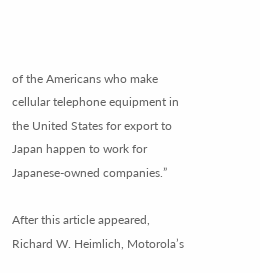of the Americans who make cellular telephone equipment in the United States for export to Japan happen to work for Japanese-owned companies.”

After this article appeared, Richard W. Heimlich, Motorola’s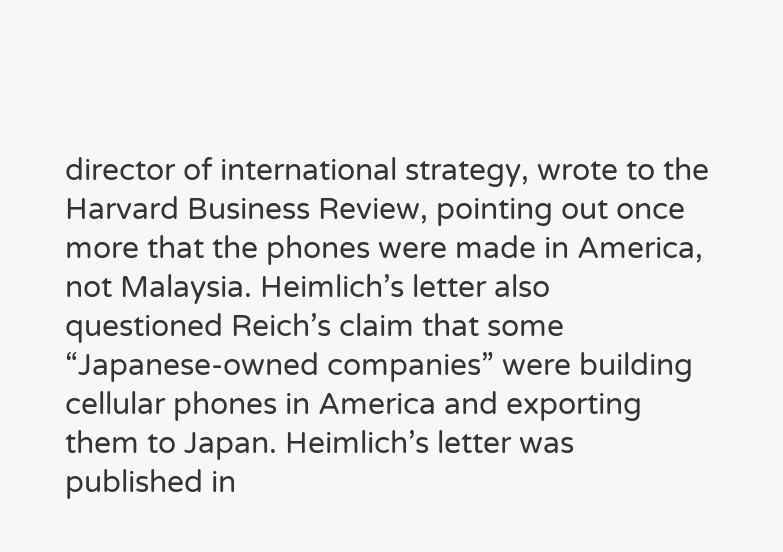director of international strategy, wrote to the Harvard Business Review, pointing out once more that the phones were made in America, not Malaysia. Heimlich’s letter also questioned Reich’s claim that some “Japanese-owned companies” were building cellular phones in America and exporting them to Japan. Heimlich’s letter was published in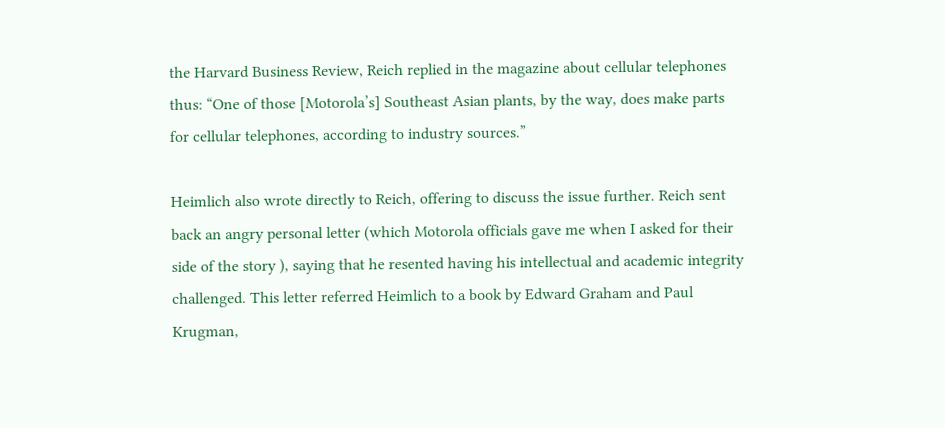the Harvard Business Review, Reich replied in the magazine about cellular telephones thus: “One of those [Motorola’s] Southeast Asian plants, by the way, does make parts for cellular telephones, according to industry sources.”

Heimlich also wrote directly to Reich, offering to discuss the issue further. Reich sent back an angry personal letter (which Motorola officials gave me when I asked for their side of the story ), saying that he resented having his intellectual and academic integrity challenged. This letter referred Heimlich to a book by Edward Graham and Paul Krugman,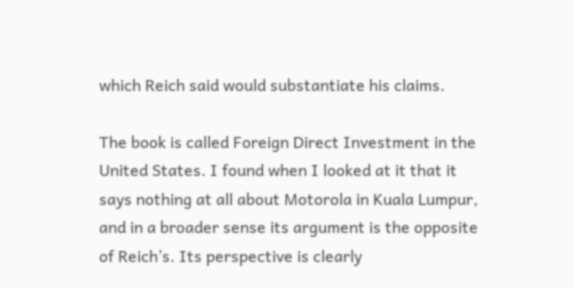which Reich said would substantiate his claims.

The book is called Foreign Direct Investment in the United States. I found when I looked at it that it says nothing at all about Motorola in Kuala Lumpur, and in a broader sense its argument is the opposite of Reich’s. Its perspective is clearly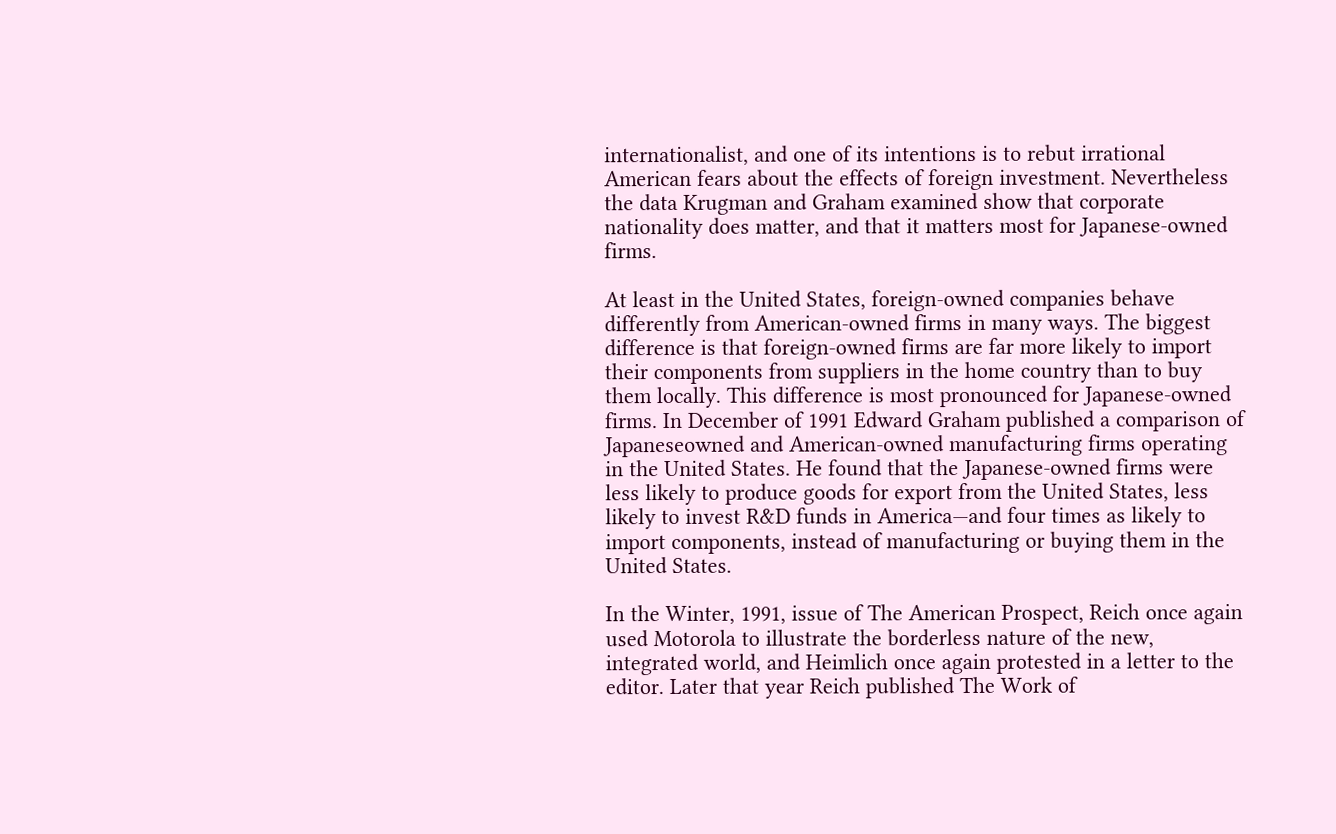internationalist, and one of its intentions is to rebut irrational American fears about the effects of foreign investment. Nevertheless the data Krugman and Graham examined show that corporate nationality does matter, and that it matters most for Japanese-owned firms.

At least in the United States, foreign-owned companies behave differently from American-owned firms in many ways. The biggest difference is that foreign-owned firms are far more likely to import their components from suppliers in the home country than to buy them locally. This difference is most pronounced for Japanese-owned firms. In December of 1991 Edward Graham published a comparison of Japaneseowned and American-owned manufacturing firms operating in the United States. He found that the Japanese-owned firms were less likely to produce goods for export from the United States, less likely to invest R&D funds in America—and four times as likely to import components, instead of manufacturing or buying them in the United States.

In the Winter, 1991, issue of The American Prospect, Reich once again used Motorola to illustrate the borderless nature of the new, integrated world, and Heimlich once again protested in a letter to the editor. Later that year Reich published The Work of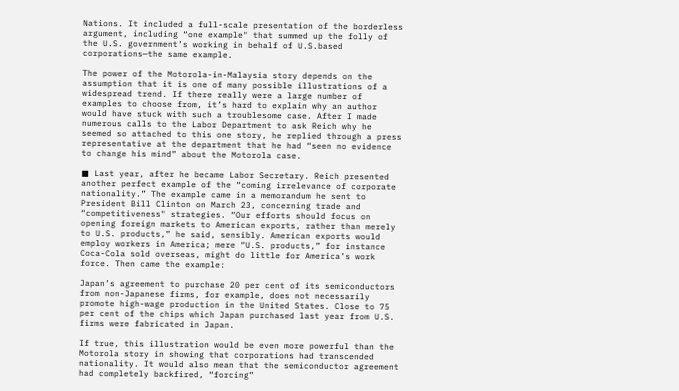Nations. It included a full-scale presentation of the borderless argument, including “one example" that summed up the folly of the U.S. government’s working in behalf of U.S.based corporations—the same example.

The power of the Motorola-in-Malaysia story depends on the assumption that it is one of many possible illustrations of a widespread trend. If there really were a large number of examples to choose from, it’s hard to explain why an author would have stuck with such a troublesome case. After I made numerous calls to the Labor Department to ask Reich why he seemed so attached to this one story, he replied through a press representative at the department that he had “seen no evidence to change his mind” about the Motorola case.

■ Last year, after he became Labor Secretary. Reich presented another perfect example of the “coming irrelevance of corporate nationality.” The example came in a memorandum he sent to President Bill Clinton on March 23, concerning trade and “competitiveness" strategies. “Our efforts should focus on opening foreign markets to American exports, rather than merely to U.S. products,” he said, sensibly. American exports would employ workers in America; mere “U.S. products,” for instance Coca-Cola sold overseas, might do little for America’s work force. Then came the example:

Japan’s agreement to purchase 20 per cent of its semiconductors from non-Japanese firms, for example, does not necessarily promote high-wage production in the United States. Close to 75 per cent of the chips which Japan purchased last year from U.S. firms were fabricated in Japan.

If true, this illustration would be even more powerful than the Motorola story in showing that corporations had transcended nationality. It would also mean that the semiconductor agreement had completely backfired, “forcing”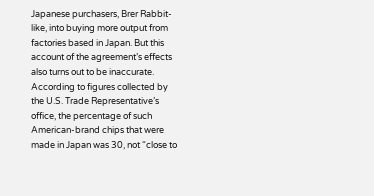Japanese purchasers, Brer Rabbit-like, into buying more output from factories based in Japan. But this account of the agreement’s effects also turns out to be inaccurate. According to figures collected by the U.S. Trade Representative’s office, the percentage of such American-brand chips that were made in Japan was 30, not “close to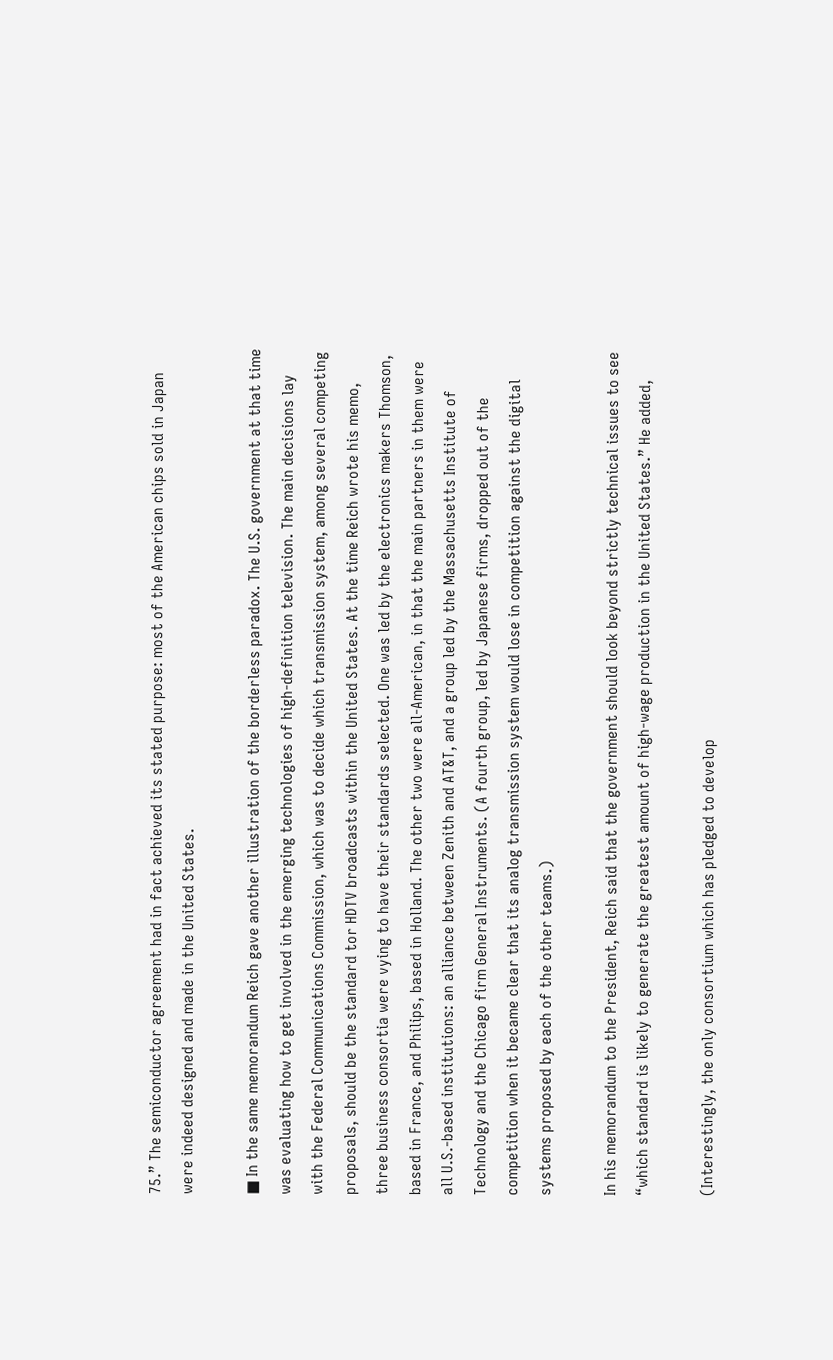75.” The semiconductor agreement had in fact achieved its stated purpose: most of the American chips sold in Japan were indeed designed and made in the United States.

■ In the same memorandum Reich gave another illustration of the borderless paradox. The U.S. government at that time was evaluating how to get involved in the emerging technologies of high-definition television. The main decisions lay with the Federal Communications Commission, which was to decide which transmission system, among several competing proposals, should be the standard tor HDTV broadcasts within the United States. At the time Reich wrote his memo, three business consortia were vying to have their standards selected. One was led by the electronics makers Thomson, based in France, and Philips, based in Holland. The other two were all-American, in that the main partners in them were all U.S.-based institutions: an alliance between Zenith and AT&T, and a group led by the Massachusetts Institute of Technology and the Chicago firm General Instruments. (A fourth group, led by Japanese firms, dropped out of the competition when it became clear that its analog transmission system would lose in competition against the digital systems proposed by each of the other teams.)

In his memorandum to the President, Reich said that the government should look beyond strictly technical issues to see “which standard is likely to generate the greatest amount of high-wage production in the United States.” He added,

(Interestingly, the only consortium which has pledged to develop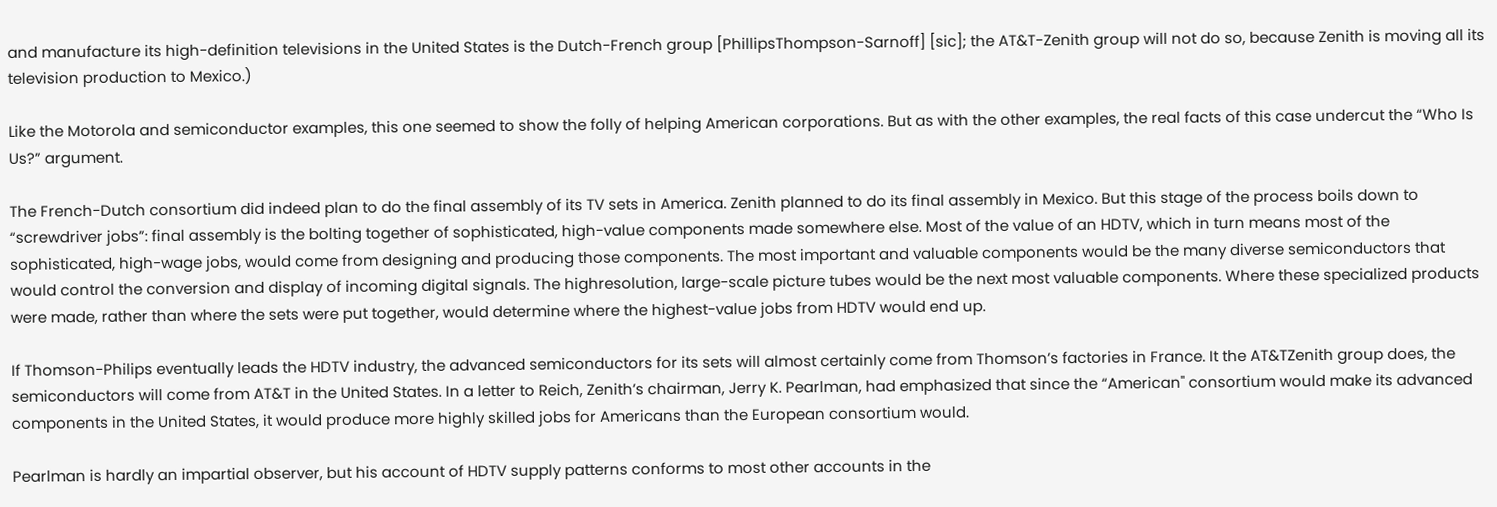and manufacture its high-definition televisions in the United States is the Dutch-French group [PhillipsThompson-Sarnoff] [sic]; the AT&T-Zenith group will not do so, because Zenith is moving all its television production to Mexico.)

Like the Motorola and semiconductor examples, this one seemed to show the folly of helping American corporations. But as with the other examples, the real facts of this case undercut the “Who Is Us?” argument.

The French-Dutch consortium did indeed plan to do the final assembly of its TV sets in America. Zenith planned to do its final assembly in Mexico. But this stage of the process boils down to “screwdriver jobs”: final assembly is the bolting together of sophisticated, high-value components made somewhere else. Most of the value of an HDTV, which in turn means most of the sophisticated, high-wage jobs, would come from designing and producing those components. The most important and valuable components would be the many diverse semiconductors that would control the conversion and display of incoming digital signals. The highresolution, large-scale picture tubes would be the next most valuable components. Where these specialized products were made, rather than where the sets were put together, would determine where the highest-value jobs from HDTV would end up.

If Thomson-Philips eventually leads the HDTV industry, the advanced semiconductors for its sets will almost certainly come from Thomson’s factories in France. It the AT&TZenith group does, the semiconductors will come from AT&T in the United States. In a letter to Reich, Zenith’s chairman, Jerry K. Pearlman, had emphasized that since the “American" consortium would make its advanced components in the United States, it would produce more highly skilled jobs for Americans than the European consortium would.

Pearlman is hardly an impartial observer, but his account of HDTV supply patterns conforms to most other accounts in the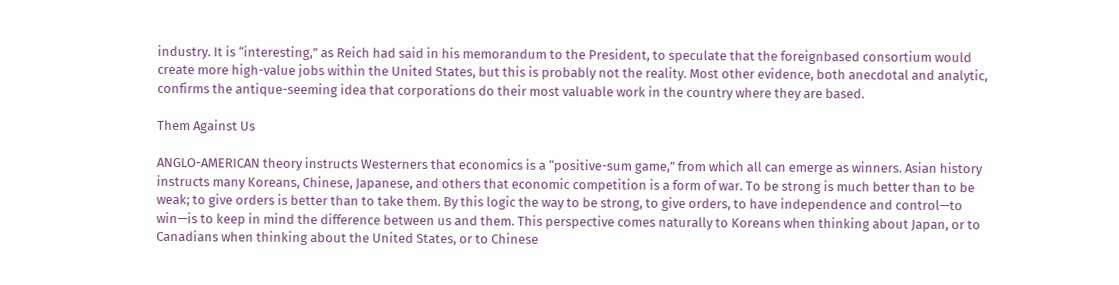industry. It is “interesting,” as Reich had said in his memorandum to the President, to speculate that the foreignbased consortium would create more high-value jobs within the United States, but this is probably not the reality. Most other evidence, both anecdotal and analytic, confirms the antique-seeming idea that corporations do their most valuable work in the country where they are based.

Them Against Us

ANGLO-AMERICAN theory instructs Westerners that economics is a “positive-sum game,” from which all can emerge as winners. Asian history instructs many Koreans, Chinese, Japanese, and others that economic competition is a form of war. To be strong is much better than to be weak; to give orders is better than to take them. By this logic the way to be strong, to give orders, to have independence and control—to win—is to keep in mind the difference between us and them. This perspective comes naturally to Koreans when thinking about Japan, or to Canadians when thinking about the United States, or to Chinese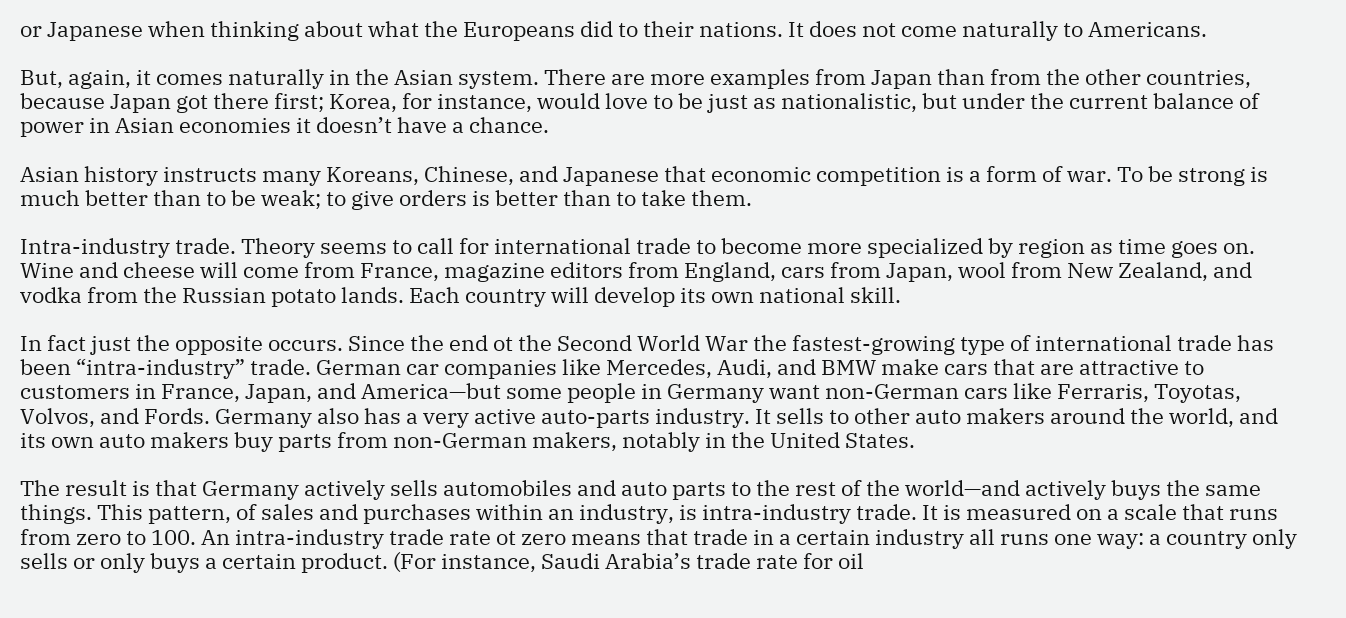or Japanese when thinking about what the Europeans did to their nations. It does not come naturally to Americans.

But, again, it comes naturally in the Asian system. There are more examples from Japan than from the other countries, because Japan got there first; Korea, for instance, would love to be just as nationalistic, but under the current balance of power in Asian economies it doesn’t have a chance.

Asian history instructs many Koreans, Chinese, and Japanese that economic competition is a form of war. To be strong is much better than to be weak; to give orders is better than to take them.

Intra-industry trade. Theory seems to call for international trade to become more specialized by region as time goes on. Wine and cheese will come from France, magazine editors from England, cars from Japan, wool from New Zealand, and vodka from the Russian potato lands. Each country will develop its own national skill.

In fact just the opposite occurs. Since the end ot the Second World War the fastest-growing type of international trade has been “intra-industry” trade. German car companies like Mercedes, Audi, and BMW make cars that are attractive to customers in France, Japan, and America—but some people in Germany want non-German cars like Ferraris, Toyotas, Volvos, and Fords. Germany also has a very active auto-parts industry. It sells to other auto makers around the world, and its own auto makers buy parts from non-German makers, notably in the United States.

The result is that Germany actively sells automobiles and auto parts to the rest of the world—and actively buys the same things. This pattern, of sales and purchases within an industry, is intra-industry trade. It is measured on a scale that runs from zero to 100. An intra-industry trade rate ot zero means that trade in a certain industry all runs one way: a country only sells or only buys a certain product. (For instance, Saudi Arabia’s trade rate for oil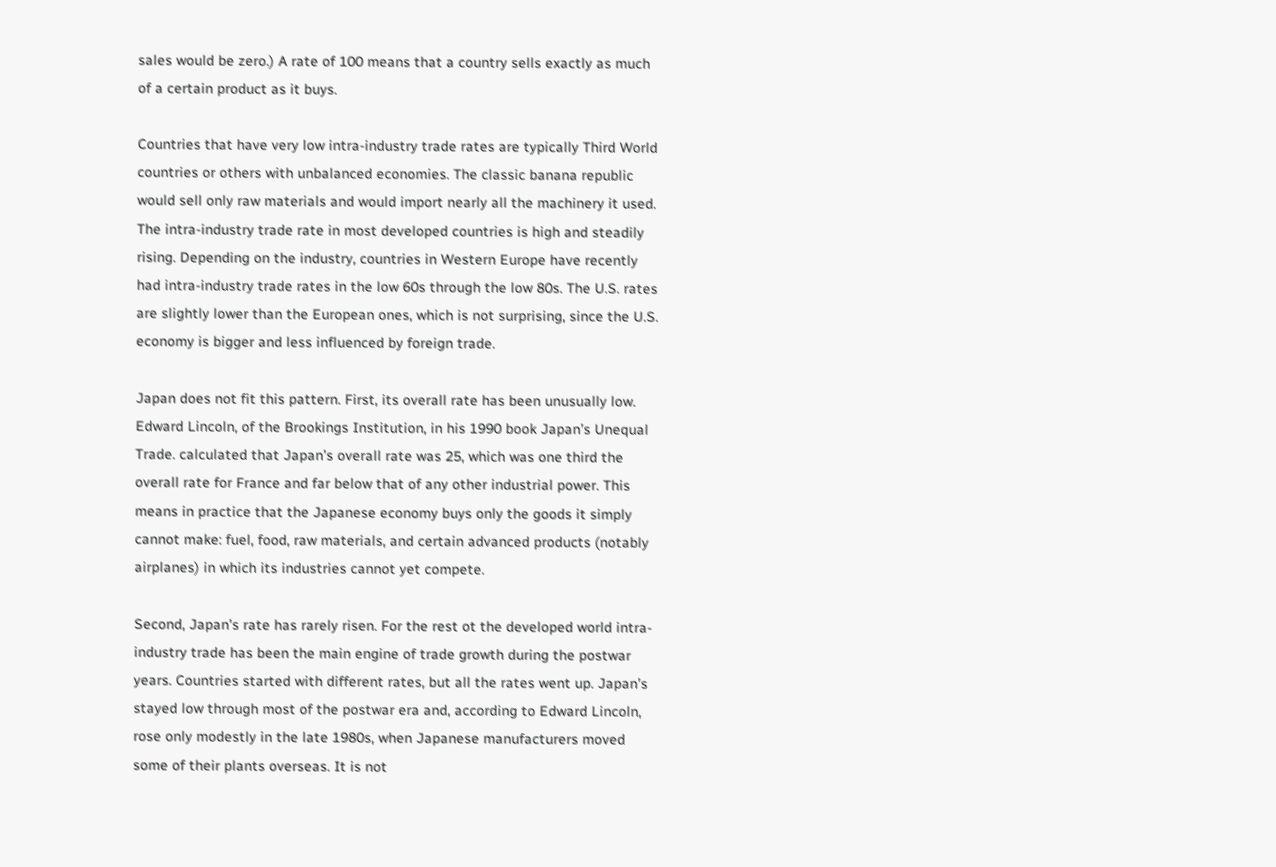sales would be zero.) A rate of 100 means that a country sells exactly as much of a certain product as it buys.

Countries that have very low intra-industry trade rates are typically Third World countries or others with unbalanced economies. The classic banana republic would sell only raw materials and would import nearly all the machinery it used. The intra-industry trade rate in most developed countries is high and steadily rising. Depending on the industry, countries in Western Europe have recently had intra-industry trade rates in the low 60s through the low 80s. The U.S. rates are slightly lower than the European ones, which is not surprising, since the U.S. economy is bigger and less influenced by foreign trade.

Japan does not fit this pattern. First, its overall rate has been unusually low. Edward Lincoln, of the Brookings Institution, in his 1990 book Japan’s Unequal Trade. calculated that Japan’s overall rate was 25, which was one third the overall rate for France and far below that of any other industrial power. This means in practice that the Japanese economy buys only the goods it simply cannot make: fuel, food, raw materials, and certain advanced products (notably airplanes) in which its industries cannot yet compete.

Second, Japan’s rate has rarely risen. For the rest ot the developed world intra-industry trade has been the main engine of trade growth during the postwar years. Countries started with different rates, but all the rates went up. Japan’s stayed low through most of the postwar era and, according to Edward Lincoln, rose only modestly in the late 1980s, when Japanese manufacturers moved some of their plants overseas. It is not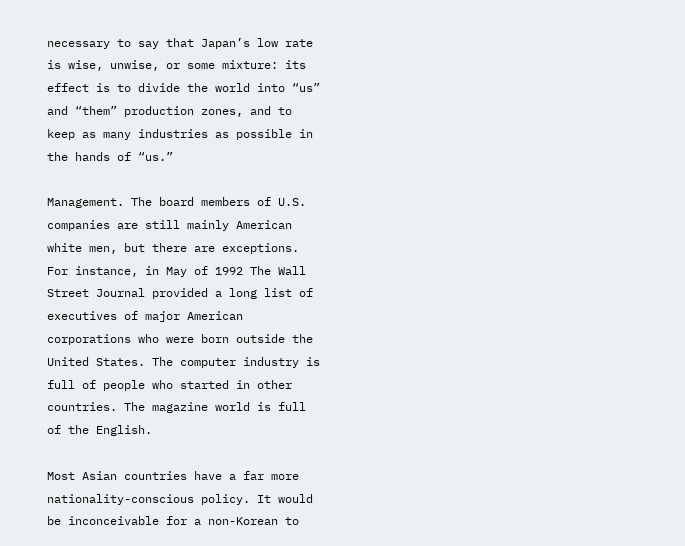necessary to say that Japan’s low rate is wise, unwise, or some mixture: its effect is to divide the world into “us” and “them” production zones, and to keep as many industries as possible in the hands of “us.”

Management. The board members of U.S. companies are still mainly American white men, but there are exceptions. For instance, in May of 1992 The Wall Street Journal provided a long list of executives of major American corporations who were born outside the United States. The computer industry is full of people who started in other countries. The magazine world is full of the English.

Most Asian countries have a far more nationality-conscious policy. It would be inconceivable for a non-Korean to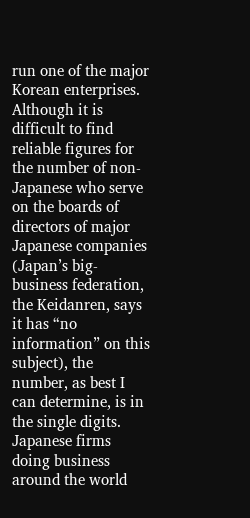run one of the major Korean enterprises. Although it is difficult to find reliable figures for the number of non-Japanese who serve on the boards of directors of major Japanese companies (Japan’s big-business federation, the Keidanren, says it has “no information” on this subject), the number, as best I can determine, is in the single digits. Japanese firms doing business around the world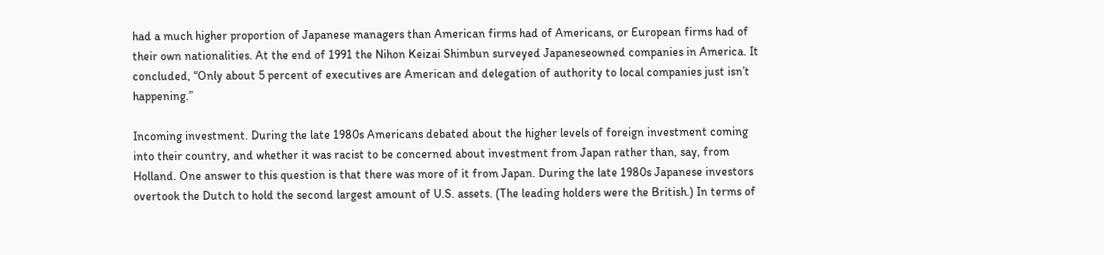had a much higher proportion of Japanese managers than American firms had of Americans, or European firms had of their own nationalities. At the end of 1991 the Nihon Keizai Shimbun surveyed Japaneseowned companies in America. It concluded, “Only about 5 percent of executives are American and delegation of authority to local companies just isn’t happening.”

Incoming investment. During the late 1980s Americans debated about the higher levels of foreign investment coming into their country, and whether it was racist to be concerned about investment from Japan rather than, say, from Holland. One answer to this question is that there was more of it from Japan. During the late 1980s Japanese investors overtook the Dutch to hold the second largest amount of U.S. assets. (The leading holders were the British.) In terms of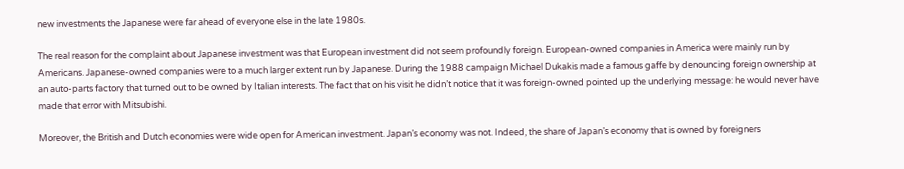new investments the Japanese were far ahead of everyone else in the late 1980s.

The real reason for the complaint about Japanese investment was that European investment did not seem profoundly foreign. European-owned companies in America were mainly run by Americans. Japanese-owned companies were to a much larger extent run by Japanese. During the 1988 campaign Michael Dukakis made a famous gaffe by denouncing foreign ownership at an auto-parts factory that turned out to be owned by Italian interests. The fact that on his visit he didn’t notice that it was foreign-owned pointed up the underlying message: he would never have made that error with Mitsubishi.

Moreover, the British and Dutch economies were wide open for American investment. Japan’s economy was not. Indeed, the share of Japan’s economy that is owned by foreigners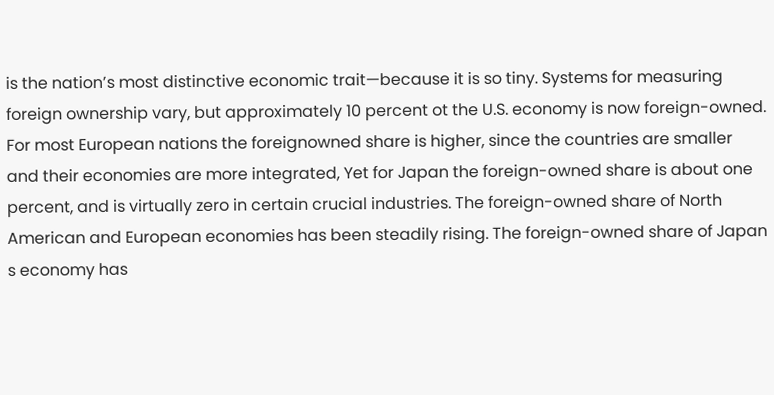is the nation’s most distinctive economic trait—because it is so tiny. Systems for measuring foreign ownership vary, but approximately 10 percent ot the U.S. economy is now foreign-owned. For most European nations the foreignowned share is higher, since the countries are smaller and their economies are more integrated, Yet for Japan the foreign-owned share is about one percent, and is virtually zero in certain crucial industries. The foreign-owned share of North American and European economies has been steadily rising. The foreign-owned share of Japan s economy has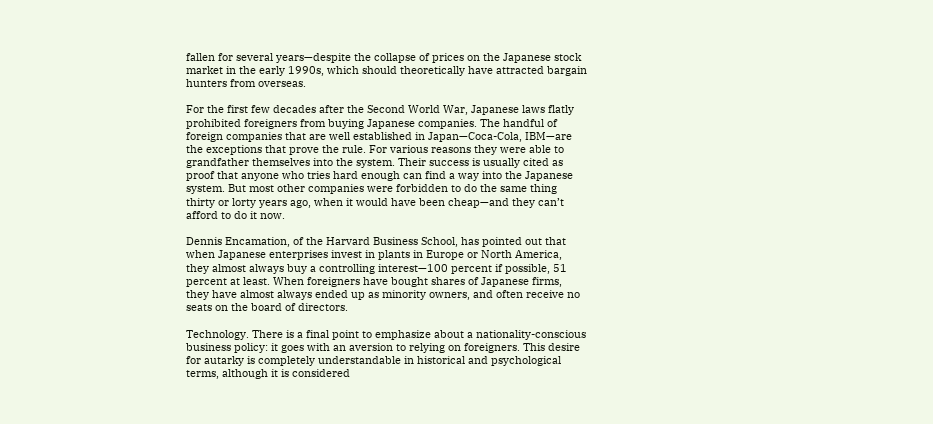fallen for several years—despite the collapse of prices on the Japanese stock market in the early 1990s, which should theoretically have attracted bargain hunters from overseas.

For the first few decades after the Second World War, Japanese laws flatly prohibited foreigners from buying Japanese companies. The handful of foreign companies that are well established in Japan—Coca-Cola, IBM—are the exceptions that prove the rule. For various reasons they were able to grandfather themselves into the system. Their success is usually cited as proof that anyone who tries hard enough can find a way into the Japanese system. But most other companies were forbidden to do the same thing thirty or lorty years ago, when it would have been cheap—and they can’t afford to do it now.

Dennis Encamation, of the Harvard Business School, has pointed out that when Japanese enterprises invest in plants in Europe or North America, they almost always buy a controlling interest—100 percent if possible, 51 percent at least. When foreigners have bought shares of Japanese firms, they have almost always ended up as minority owners, and often receive no seats on the board of directors.

Technology. There is a final point to emphasize about a nationality-conscious business policy: it goes with an aversion to relying on foreigners. This desire for autarky is completely understandable in historical and psychological terms, although it is considered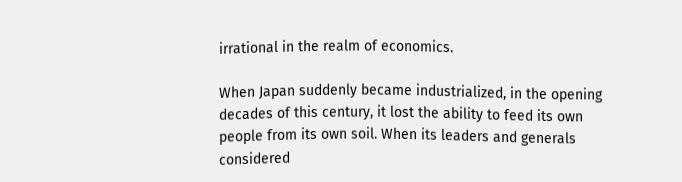irrational in the realm of economics.

When Japan suddenly became industrialized, in the opening decades of this century, it lost the ability to feed its own people from its own soil. When its leaders and generals considered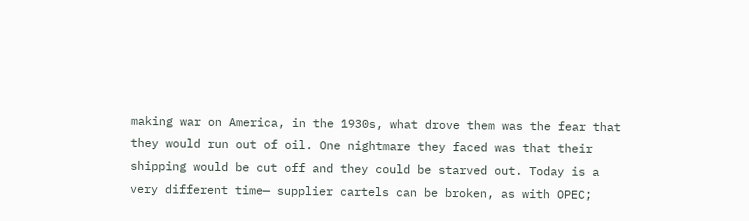making war on America, in the 1930s, what drove them was the fear that they would run out of oil. One nightmare they faced was that their shipping would be cut off and they could be starved out. Today is a very different time— supplier cartels can be broken, as with OPEC;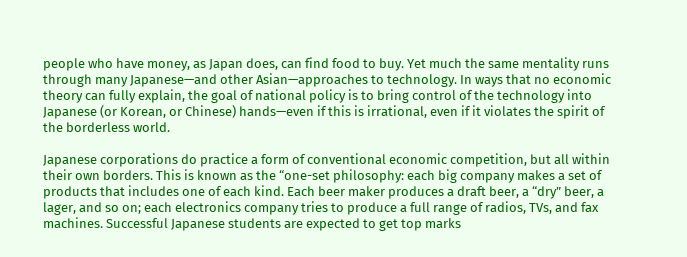people who have money, as Japan does, can find food to buy. Yet much the same mentality runs through many Japanese—and other Asian—approaches to technology. In ways that no economic theory can fully explain, the goal of national policy is to bring control of the technology into Japanese (or Korean, or Chinese) hands—even if this is irrational, even if it violates the spirit of the borderless world.

Japanese corporations do practice a form of conventional economic competition, but all within their own borders. This is known as the “one-set philosophy: each big company makes a set of products that includes one of each kind. Each beer maker produces a draft beer, a “dry” beer, a lager, and so on; each electronics company tries to produce a full range of radios, TVs, and fax machines. Successful Japanese students are expected to get top marks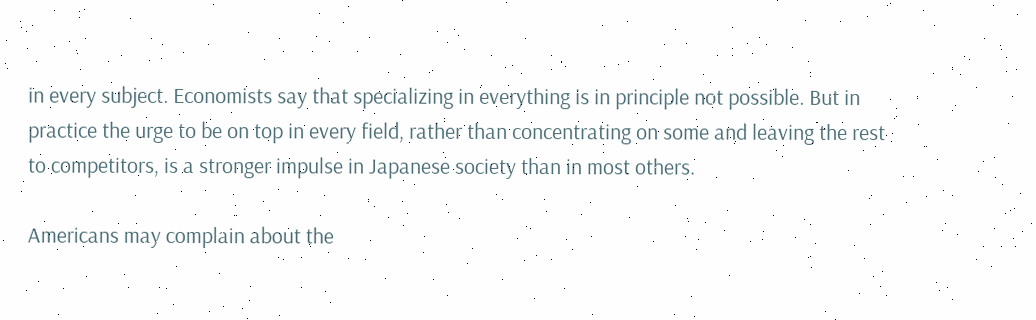in every subject. Economists say that specializing in everything is in principle not possible. But in practice the urge to be on top in every field, rather than concentrating on some and leaving the rest to competitors, is a stronger impulse in Japanese society than in most others.

Americans may complain about the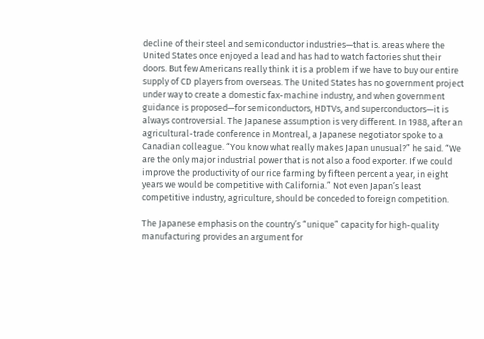decline of their steel and semiconductor industries—that is. areas where the United States once enjoyed a lead and has had to watch factories shut their doors. But few Americans really think it is a problem if we have to buy our entire supply of CD players from overseas. The United States has no government project under way to create a domestic fax-machine industry, and when government guidance is proposed—for semiconductors, HDTVs, and superconductors—it is always controversial. The Japanese assumption is very different. In 1988, after an agricultural-trade conference in Montreal, a Japanese negotiator spoke to a Canadian colleague. “You know what really makes Japan unusual?” he said. “We are the only major industrial power that is not also a food exporter. If we could improve the productivity of our rice farming by fifteen percent a year, in eight years we would be competitive with California.” Not even Japan’s least competitive industry, agriculture, should be conceded to foreign competition.

The Japanese emphasis on the country’s “unique” capacity for high-quality manufacturing provides an argument for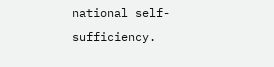national self-sufficiency.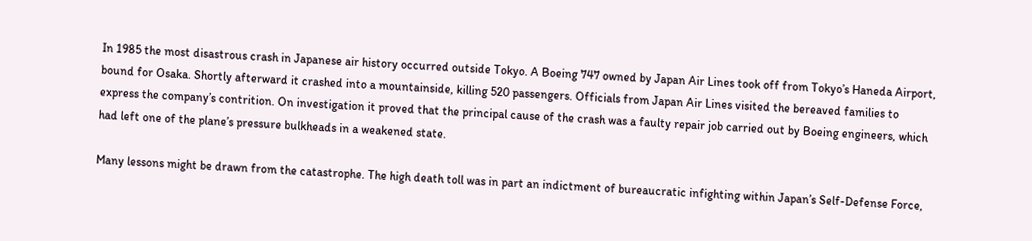In 1985 the most disastrous crash in Japanese air history occurred outside Tokyo. A Boeing 747 owned by Japan Air Lines took off from Tokyo’s Haneda Airport, bound for Osaka. Shortly afterward it crashed into a mountainside, killing 520 passengers. Officials from Japan Air Lines visited the bereaved families to express the company’s contrition. On investigation it proved that the principal cause of the crash was a faulty repair job carried out by Boeing engineers, which had left one of the plane’s pressure bulkheads in a weakened state.

Many lessons might be drawn from the catastrophe. The high death toll was in part an indictment of bureaucratic infighting within Japan’s Self-Defense Force,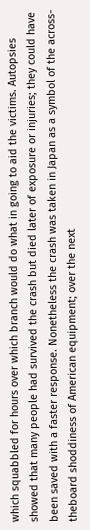which squabbled for hours over which branch would do what in going to aid the victims. Autopsies showed that many people had survived the crash but died later of exposure or injuries; they could have been saved with a faster response. Nonetheless the crash was taken in Japan as a symbol of the across-theboard shoddiness of American equipment; over the next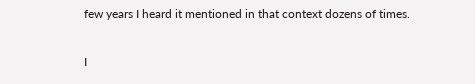few years I heard it mentioned in that context dozens of times.

I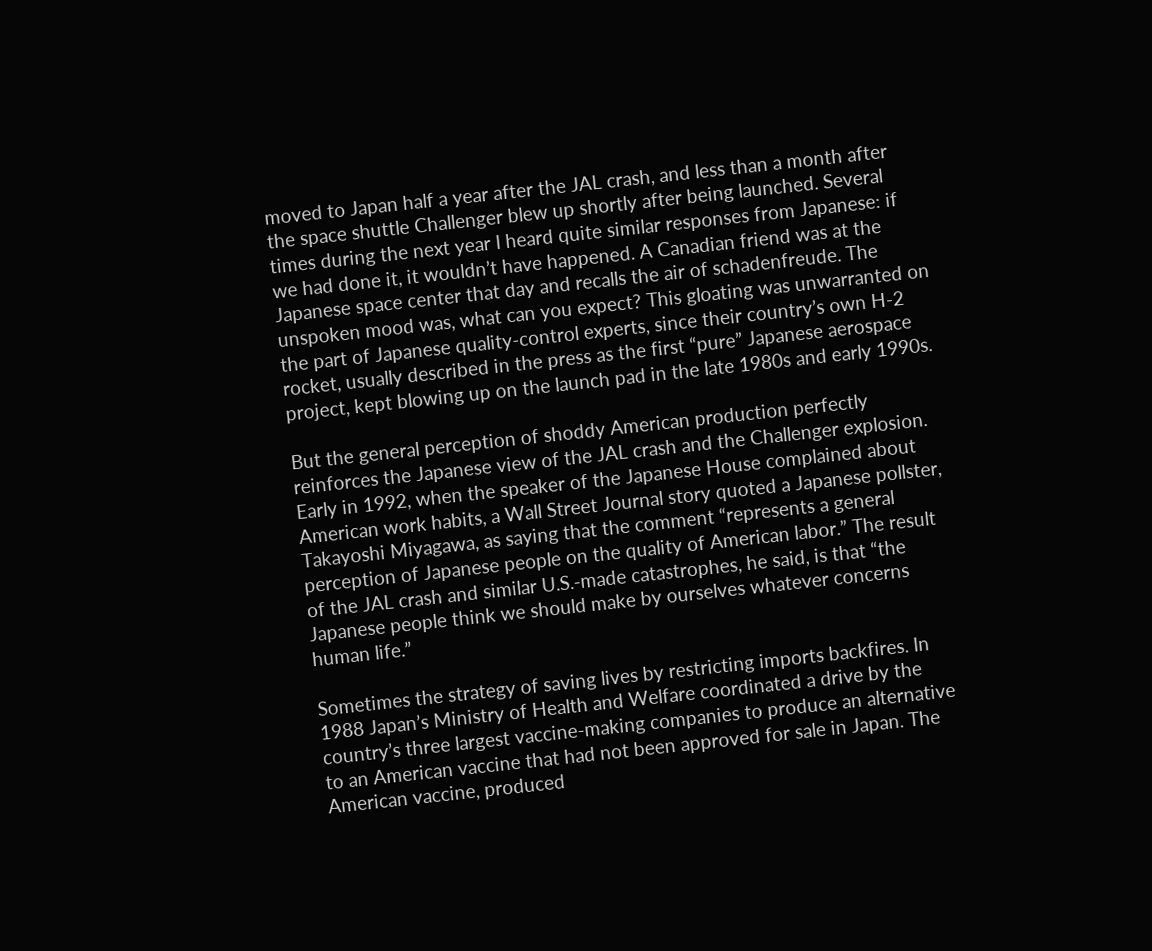moved to Japan half a year after the JAL crash, and less than a month after the space shuttle Challenger blew up shortly after being launched. Several times during the next year I heard quite similar responses from Japanese: if we had done it, it wouldn’t have happened. A Canadian friend was at the Japanese space center that day and recalls the air of schadenfreude. The unspoken mood was, what can you expect? This gloating was unwarranted on the part of Japanese quality-control experts, since their country’s own H-2 rocket, usually described in the press as the first “pure” Japanese aerospace project, kept blowing up on the launch pad in the late 1980s and early 1990s.

But the general perception of shoddy American production perfectly reinforces the Japanese view of the JAL crash and the Challenger explosion. Early in 1992, when the speaker of the Japanese House complained about American work habits, a Wall Street Journal story quoted a Japanese pollster, Takayoshi Miyagawa, as saying that the comment “represents a general perception of Japanese people on the quality of American labor.” The result of the JAL crash and similar U.S.-made catastrophes, he said, is that “the Japanese people think we should make by ourselves whatever concerns human life.”

Sometimes the strategy of saving lives by restricting imports backfires. In 1988 Japan’s Ministry of Health and Welfare coordinated a drive by the country’s three largest vaccine-making companies to produce an alternative to an American vaccine that had not been approved for sale in Japan. The American vaccine, produced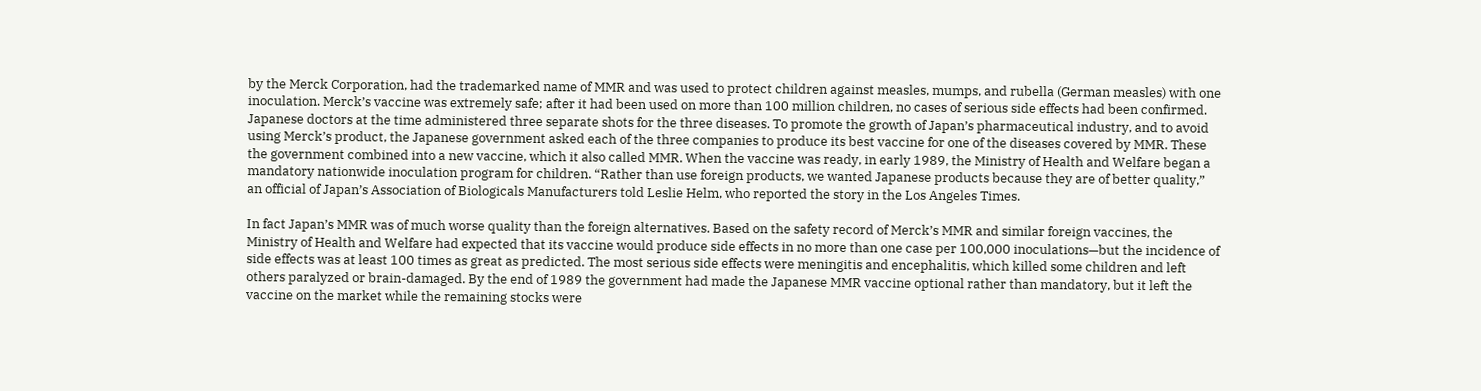by the Merck Corporation, had the trademarked name of MMR and was used to protect children against measles, mumps, and rubella (German measles) with one inoculation. Merck’s vaccine was extremely safe; after it had been used on more than 100 million children, no cases of serious side effects had been confirmed. Japanese doctors at the time administered three separate shots for the three diseases. To promote the growth of Japan’s pharmaceutical industry, and to avoid using Merck’s product, the Japanese government asked each of the three companies to produce its best vaccine for one of the diseases covered by MMR. These the government combined into a new vaccine, which it also called MMR. When the vaccine was ready, in early 1989, the Ministry of Health and Welfare began a mandatory nationwide inoculation program for children. “Rather than use foreign products, we wanted Japanese products because they are of better quality,” an official of Japan’s Association of Biologicals Manufacturers told Leslie Helm, who reported the story in the Los Angeles Times.

In fact Japan’s MMR was of much worse quality than the foreign alternatives. Based on the safety record of Merck’s MMR and similar foreign vaccines, the Ministry of Health and Welfare had expected that its vaccine would produce side effects in no more than one case per 100,000 inoculations—but the incidence of side effects was at least 100 times as great as predicted. The most serious side effects were meningitis and encephalitis, which killed some children and left others paralyzed or brain-damaged. By the end of 1989 the government had made the Japanese MMR vaccine optional rather than mandatory, but it left the vaccine on the market while the remaining stocks were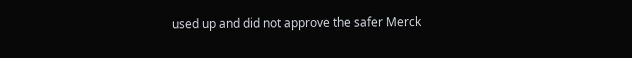used up and did not approve the safer Merck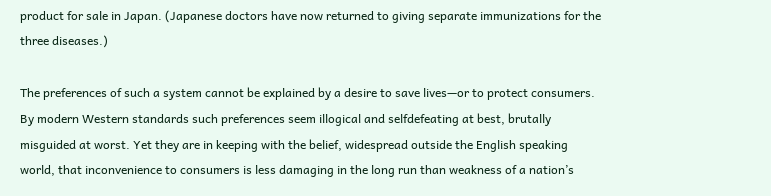product for sale in Japan. (Japanese doctors have now returned to giving separate immunizations for the three diseases.)

The preferences of such a system cannot be explained by a desire to save lives—or to protect consumers. By modern Western standards such preferences seem illogical and selfdefeating at best, brutally misguided at worst. Yet they are in keeping with the belief, widespread outside the English speaking world, that inconvenience to consumers is less damaging in the long run than weakness of a nation’s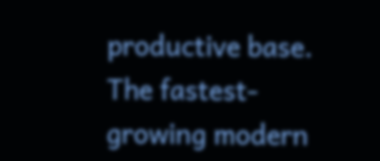productive base. The fastest-growing modern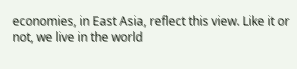economies, in East Asia, reflect this view. Like it or not, we live in the world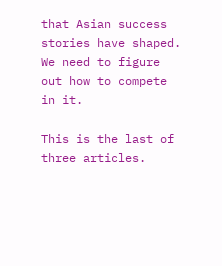that Asian success stories have shaped. We need to figure out how to compete in it.

This is the last of three articles.